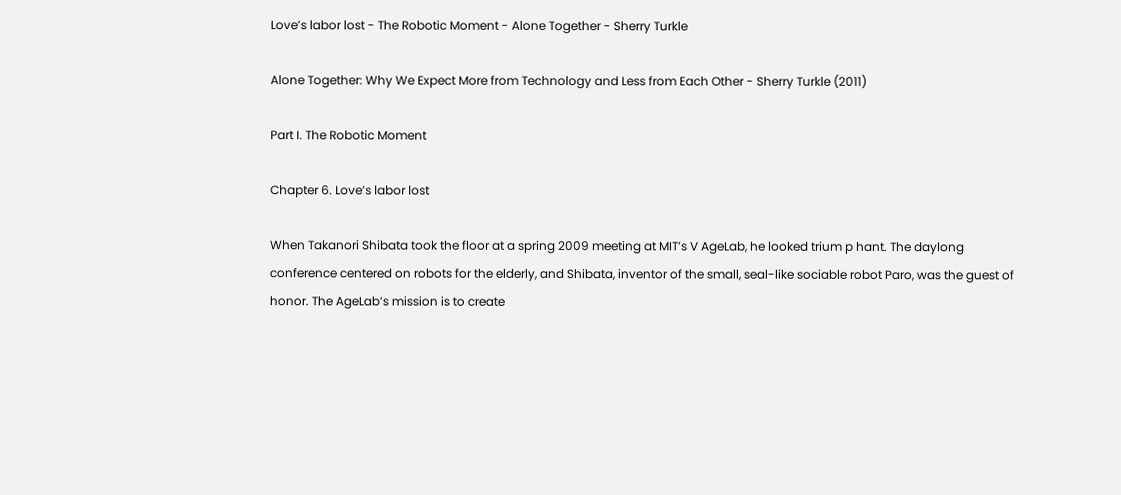Love’s labor lost - The Robotic Moment - Alone Together - Sherry Turkle

Alone Together: Why We Expect More from Technology and Less from Each Other - Sherry Turkle (2011)

Part I. The Robotic Moment

Chapter 6. Love’s labor lost

When Takanori Shibata took the floor at a spring 2009 meeting at MIT’s V AgeLab, he looked trium p hant. The daylong conference centered on robots for the elderly, and Shibata, inventor of the small, seal-like sociable robot Paro, was the guest of honor. The AgeLab’s mission is to create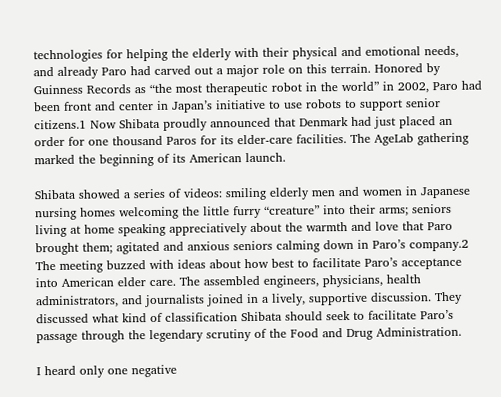technologies for helping the elderly with their physical and emotional needs, and already Paro had carved out a major role on this terrain. Honored by Guinness Records as “the most therapeutic robot in the world” in 2002, Paro had been front and center in Japan’s initiative to use robots to support senior citizens.1 Now Shibata proudly announced that Denmark had just placed an order for one thousand Paros for its elder-care facilities. The AgeLab gathering marked the beginning of its American launch.

Shibata showed a series of videos: smiling elderly men and women in Japanese nursing homes welcoming the little furry “creature” into their arms; seniors living at home speaking appreciatively about the warmth and love that Paro brought them; agitated and anxious seniors calming down in Paro’s company.2 The meeting buzzed with ideas about how best to facilitate Paro’s acceptance into American elder care. The assembled engineers, physicians, health administrators, and journalists joined in a lively, supportive discussion. They discussed what kind of classification Shibata should seek to facilitate Paro’s passage through the legendary scrutiny of the Food and Drug Administration.

I heard only one negative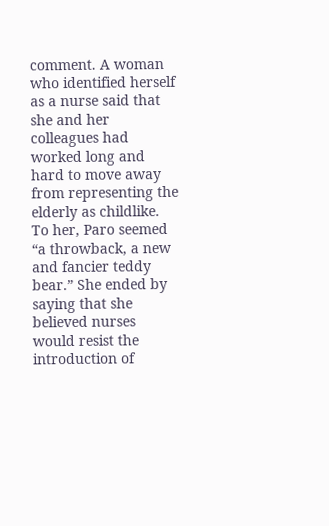comment. A woman who identified herself as a nurse said that she and her colleagues had worked long and hard to move away from representing the elderly as childlike. To her, Paro seemed “a throwback, a new and fancier teddy bear.” She ended by saying that she believed nurses would resist the introduction of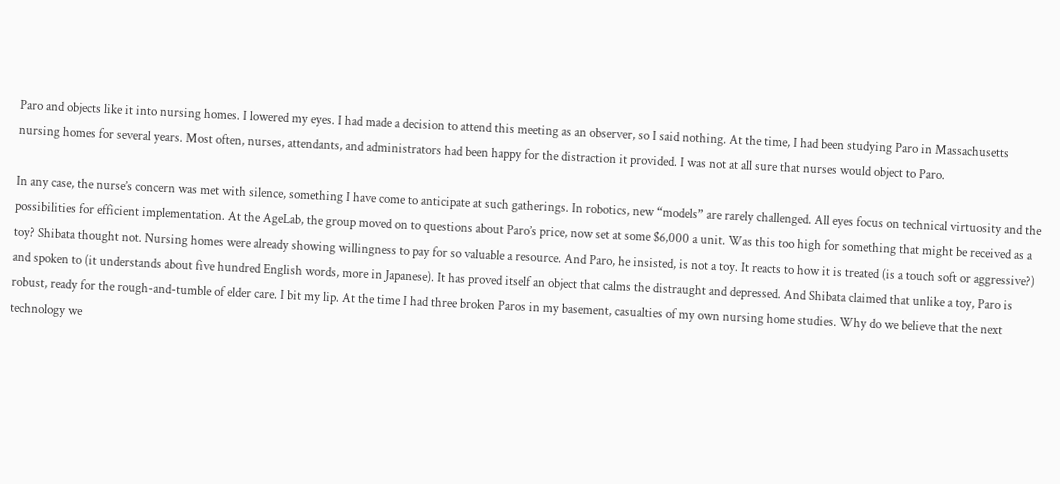Paro and objects like it into nursing homes. I lowered my eyes. I had made a decision to attend this meeting as an observer, so I said nothing. At the time, I had been studying Paro in Massachusetts nursing homes for several years. Most often, nurses, attendants, and administrators had been happy for the distraction it provided. I was not at all sure that nurses would object to Paro.

In any case, the nurse’s concern was met with silence, something I have come to anticipate at such gatherings. In robotics, new “models” are rarely challenged. All eyes focus on technical virtuosity and the possibilities for efficient implementation. At the AgeLab, the group moved on to questions about Paro’s price, now set at some $6,000 a unit. Was this too high for something that might be received as a toy? Shibata thought not. Nursing homes were already showing willingness to pay for so valuable a resource. And Paro, he insisted, is not a toy. It reacts to how it is treated (is a touch soft or aggressive?) and spoken to (it understands about five hundred English words, more in Japanese). It has proved itself an object that calms the distraught and depressed. And Shibata claimed that unlike a toy, Paro is robust, ready for the rough-and-tumble of elder care. I bit my lip. At the time I had three broken Paros in my basement, casualties of my own nursing home studies. Why do we believe that the next technology we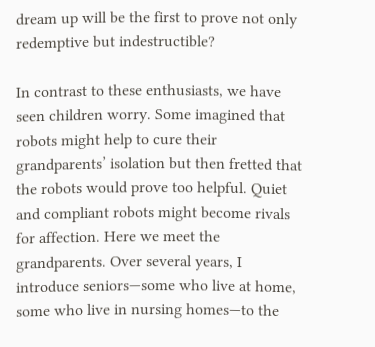dream up will be the first to prove not only redemptive but indestructible?

In contrast to these enthusiasts, we have seen children worry. Some imagined that robots might help to cure their grandparents’ isolation but then fretted that the robots would prove too helpful. Quiet and compliant robots might become rivals for affection. Here we meet the grandparents. Over several years, I introduce seniors—some who live at home, some who live in nursing homes—to the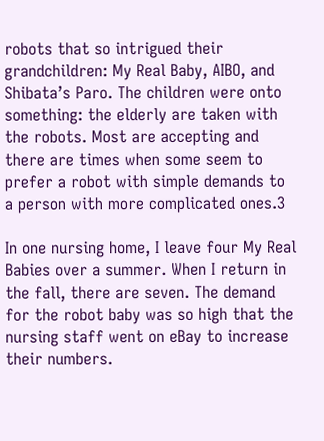robots that so intrigued their grandchildren: My Real Baby, AIBO, and Shibata’s Paro. The children were onto something: the elderly are taken with the robots. Most are accepting and there are times when some seem to prefer a robot with simple demands to a person with more complicated ones.3

In one nursing home, I leave four My Real Babies over a summer. When I return in the fall, there are seven. The demand for the robot baby was so high that the nursing staff went on eBay to increase their numbers.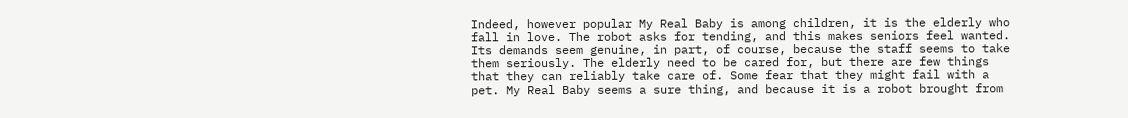Indeed, however popular My Real Baby is among children, it is the elderly who fall in love. The robot asks for tending, and this makes seniors feel wanted. Its demands seem genuine, in part, of course, because the staff seems to take them seriously. The elderly need to be cared for, but there are few things that they can reliably take care of. Some fear that they might fail with a pet. My Real Baby seems a sure thing, and because it is a robot brought from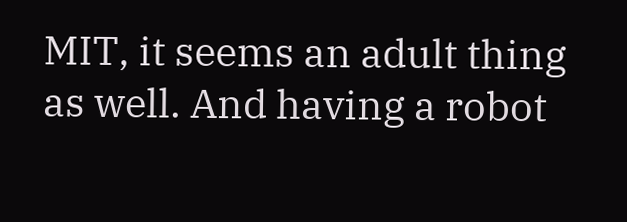MIT, it seems an adult thing as well. And having a robot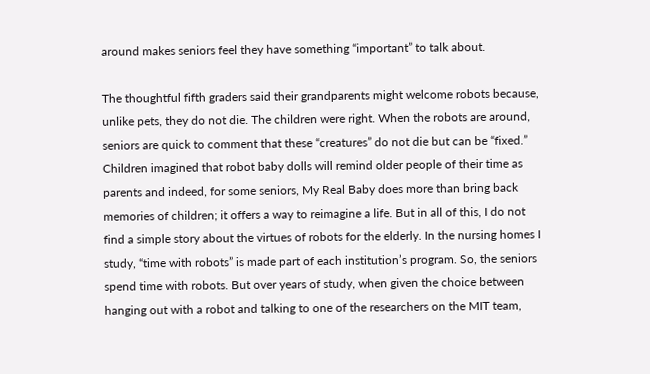around makes seniors feel they have something “important” to talk about.

The thoughtful fifth graders said their grandparents might welcome robots because, unlike pets, they do not die. The children were right. When the robots are around, seniors are quick to comment that these “creatures” do not die but can be “fixed.” Children imagined that robot baby dolls will remind older people of their time as parents and indeed, for some seniors, My Real Baby does more than bring back memories of children; it offers a way to reimagine a life. But in all of this, I do not find a simple story about the virtues of robots for the elderly. In the nursing homes I study, “time with robots” is made part of each institution’s program. So, the seniors spend time with robots. But over years of study, when given the choice between hanging out with a robot and talking to one of the researchers on the MIT team,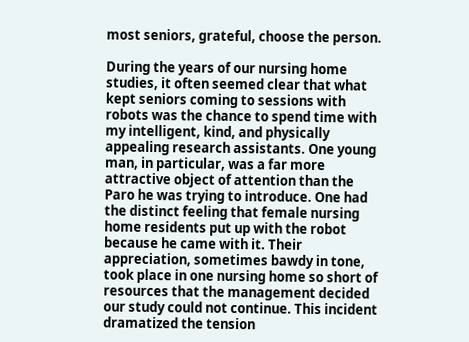most seniors, grateful, choose the person.

During the years of our nursing home studies, it often seemed clear that what kept seniors coming to sessions with robots was the chance to spend time with my intelligent, kind, and physically appealing research assistants. One young man, in particular, was a far more attractive object of attention than the Paro he was trying to introduce. One had the distinct feeling that female nursing home residents put up with the robot because he came with it. Their appreciation, sometimes bawdy in tone, took place in one nursing home so short of resources that the management decided our study could not continue. This incident dramatized the tension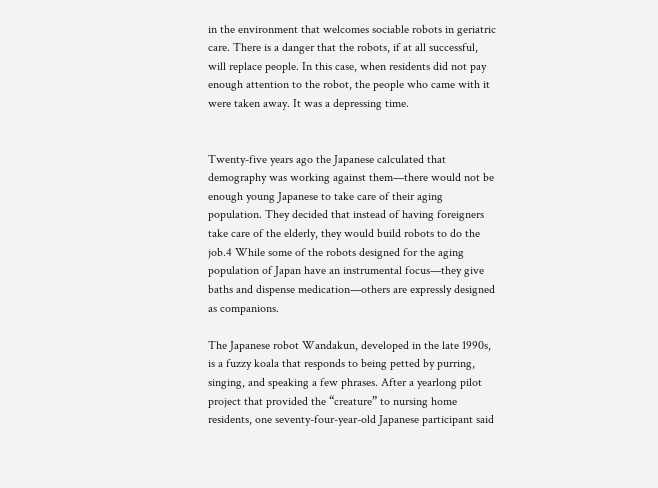in the environment that welcomes sociable robots in geriatric care. There is a danger that the robots, if at all successful, will replace people. In this case, when residents did not pay enough attention to the robot, the people who came with it were taken away. It was a depressing time.


Twenty-five years ago the Japanese calculated that demography was working against them—there would not be enough young Japanese to take care of their aging population. They decided that instead of having foreigners take care of the elderly, they would build robots to do the job.4 While some of the robots designed for the aging population of Japan have an instrumental focus—they give baths and dispense medication—others are expressly designed as companions.

The Japanese robot Wandakun, developed in the late 1990s, is a fuzzy koala that responds to being petted by purring, singing, and speaking a few phrases. After a yearlong pilot project that provided the “creature” to nursing home residents, one seventy-four-year-old Japanese participant said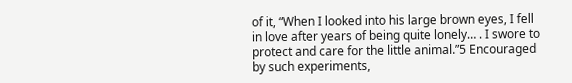of it, “When I looked into his large brown eyes, I fell in love after years of being quite lonely… . I swore to protect and care for the little animal.”5 Encouraged by such experiments,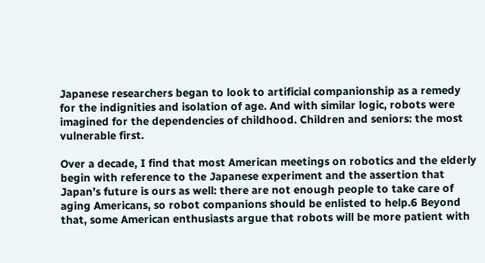Japanese researchers began to look to artificial companionship as a remedy for the indignities and isolation of age. And with similar logic, robots were imagined for the dependencies of childhood. Children and seniors: the most vulnerable first.

Over a decade, I find that most American meetings on robotics and the elderly begin with reference to the Japanese experiment and the assertion that Japan’s future is ours as well: there are not enough people to take care of aging Americans, so robot companions should be enlisted to help.6 Beyond that, some American enthusiasts argue that robots will be more patient with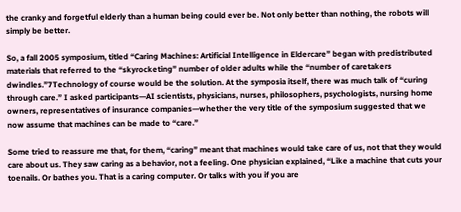the cranky and forgetful elderly than a human being could ever be. Not only better than nothing, the robots will simply be better.

So, a fall 2005 symposium, titled “Caring Machines: Artificial Intelligence in Eldercare” began with predistributed materials that referred to the “skyrocketing” number of older adults while the “number of caretakers dwindles.”7Technology of course would be the solution. At the symposia itself, there was much talk of “curing through care.” I asked participants—AI scientists, physicians, nurses, philosophers, psychologists, nursing home owners, representatives of insurance companies—whether the very title of the symposium suggested that we now assume that machines can be made to “care.”

Some tried to reassure me that, for them, “caring” meant that machines would take care of us, not that they would care about us. They saw caring as a behavior, not a feeling. One physician explained, “Like a machine that cuts your toenails. Or bathes you. That is a caring computer. Or talks with you if you are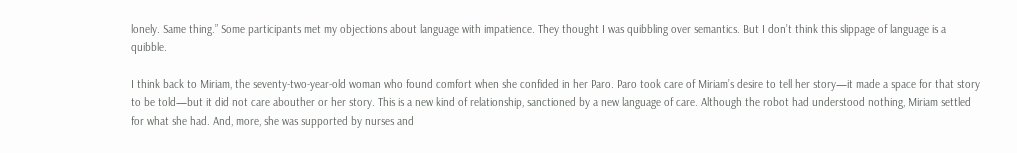lonely. Same thing.” Some participants met my objections about language with impatience. They thought I was quibbling over semantics. But I don’t think this slippage of language is a quibble.

I think back to Miriam, the seventy-two-year-old woman who found comfort when she confided in her Paro. Paro took care of Miriam’s desire to tell her story—it made a space for that story to be told—but it did not care abouther or her story. This is a new kind of relationship, sanctioned by a new language of care. Although the robot had understood nothing, Miriam settled for what she had. And, more, she was supported by nurses and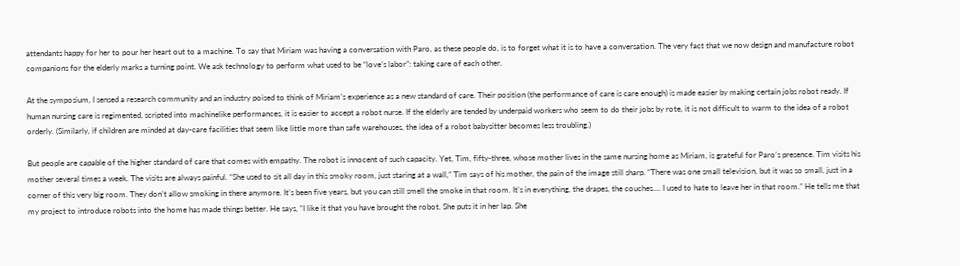attendants happy for her to pour her heart out to a machine. To say that Miriam was having a conversation with Paro, as these people do, is to forget what it is to have a conversation. The very fact that we now design and manufacture robot companions for the elderly marks a turning point. We ask technology to perform what used to be “love’s labor”: taking care of each other.

At the symposium, I sensed a research community and an industry poised to think of Miriam’s experience as a new standard of care. Their position (the performance of care is care enough) is made easier by making certain jobs robot ready. If human nursing care is regimented, scripted into machinelike performances, it is easier to accept a robot nurse. If the elderly are tended by underpaid workers who seem to do their jobs by rote, it is not difficult to warm to the idea of a robot orderly. (Similarly, if children are minded at day-care facilities that seem like little more than safe warehouses, the idea of a robot babysitter becomes less troubling.)

But people are capable of the higher standard of care that comes with empathy. The robot is innocent of such capacity. Yet, Tim, fifty-three, whose mother lives in the same nursing home as Miriam, is grateful for Paro’s presence. Tim visits his mother several times a week. The visits are always painful. “She used to sit all day in this smoky room, just staring at a wall,” Tim says of his mother, the pain of the image still sharp. “There was one small television, but it was so small, just in a corner of this very big room. They don’t allow smoking in there anymore. It’s been five years, but you can still smell the smoke in that room. It’s in everything, the drapes, the couches.... I used to hate to leave her in that room.” He tells me that my project to introduce robots into the home has made things better. He says, “I like it that you have brought the robot. She puts it in her lap. She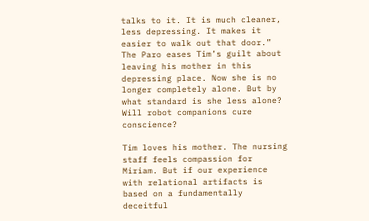talks to it. It is much cleaner, less depressing. It makes it easier to walk out that door.” The Paro eases Tim’s guilt about leaving his mother in this depressing place. Now she is no longer completely alone. But by what standard is she less alone? Will robot companions cure conscience?

Tim loves his mother. The nursing staff feels compassion for Miriam. But if our experience with relational artifacts is based on a fundamentally deceitful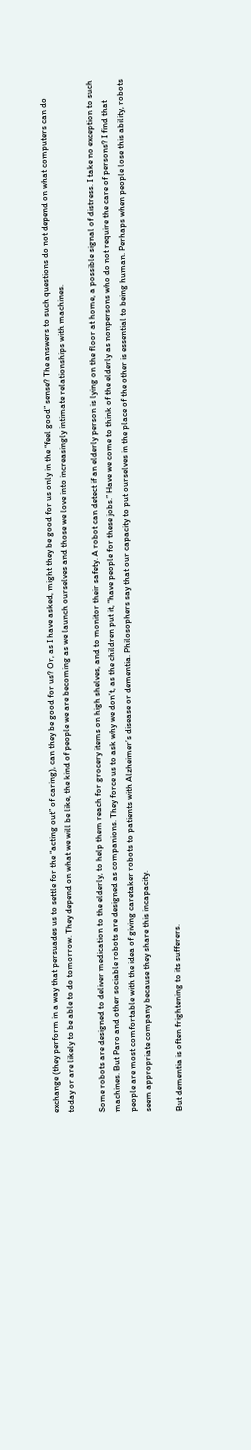exchange (they perform in a way that persuades us to settle for the “acting out” of caring), can they be good for us? Or, as I have asked, might they be good for us only in the “feel good” sense? The answers to such questions do not depend on what computers can do today or are likely to be able to do tomorrow. They depend on what we will be like, the kind of people we are becoming as we launch ourselves and those we love into increasingly intimate relationships with machines.

Some robots are designed to deliver medication to the elderly, to help them reach for grocery items on high shelves, and to monitor their safety. A robot can detect if an elderly person is lying on the floor at home, a possible signal of distress. I take no exception to such machines. But Paro and other sociable robots are designed as companions. They force us to ask why we don’t, as the children put it, “have people for these jobs.” Have we come to think of the elderly as nonpersons who do not require the care of persons? I find that people are most comfortable with the idea of giving caretaker robots to patients with Alzheimer’s disease or dementia. Philosophers say that our capacity to put ourselves in the place of the other is essential to being human. Perhaps when people lose this ability, robots seem appropriate company because they share this incapacity.

But dementia is often frightening to its sufferers.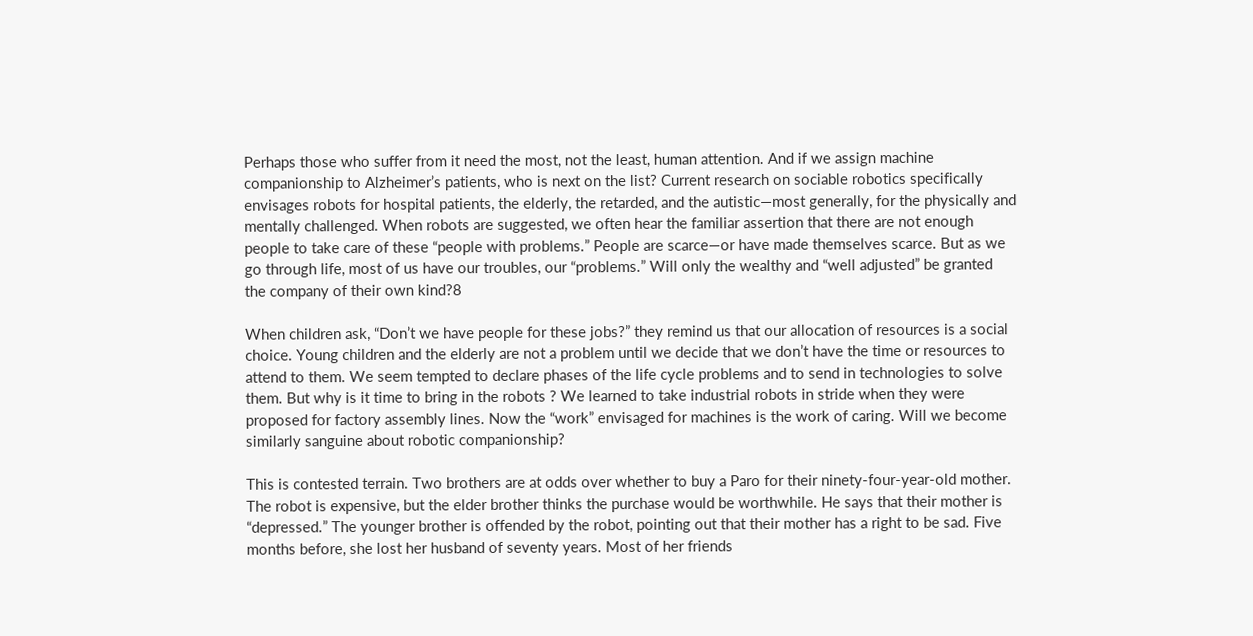Perhaps those who suffer from it need the most, not the least, human attention. And if we assign machine companionship to Alzheimer’s patients, who is next on the list? Current research on sociable robotics specifically envisages robots for hospital patients, the elderly, the retarded, and the autistic—most generally, for the physically and mentally challenged. When robots are suggested, we often hear the familiar assertion that there are not enough people to take care of these “people with problems.” People are scarce—or have made themselves scarce. But as we go through life, most of us have our troubles, our “problems.” Will only the wealthy and “well adjusted” be granted the company of their own kind?8

When children ask, “Don’t we have people for these jobs?” they remind us that our allocation of resources is a social choice. Young children and the elderly are not a problem until we decide that we don’t have the time or resources to attend to them. We seem tempted to declare phases of the life cycle problems and to send in technologies to solve them. But why is it time to bring in the robots ? We learned to take industrial robots in stride when they were proposed for factory assembly lines. Now the “work” envisaged for machines is the work of caring. Will we become similarly sanguine about robotic companionship?

This is contested terrain. Two brothers are at odds over whether to buy a Paro for their ninety-four-year-old mother. The robot is expensive, but the elder brother thinks the purchase would be worthwhile. He says that their mother is “depressed.” The younger brother is offended by the robot, pointing out that their mother has a right to be sad. Five months before, she lost her husband of seventy years. Most of her friends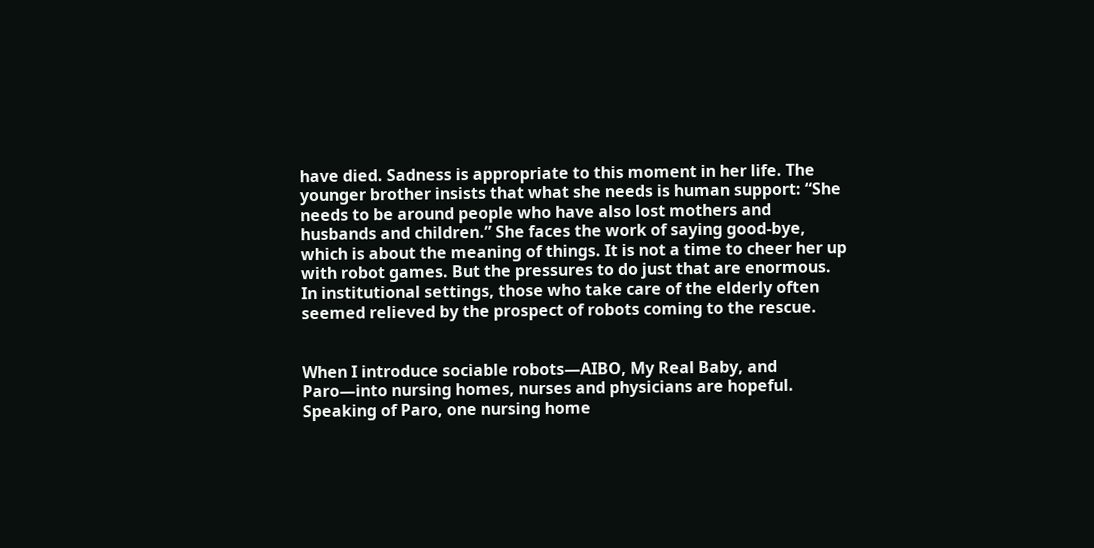have died. Sadness is appropriate to this moment in her life. The younger brother insists that what she needs is human support: “She needs to be around people who have also lost mothers and husbands and children.” She faces the work of saying good-bye, which is about the meaning of things. It is not a time to cheer her up with robot games. But the pressures to do just that are enormous. In institutional settings, those who take care of the elderly often seemed relieved by the prospect of robots coming to the rescue.


When I introduce sociable robots—AIBO, My Real Baby, and Paro—into nursing homes, nurses and physicians are hopeful. Speaking of Paro, one nursing home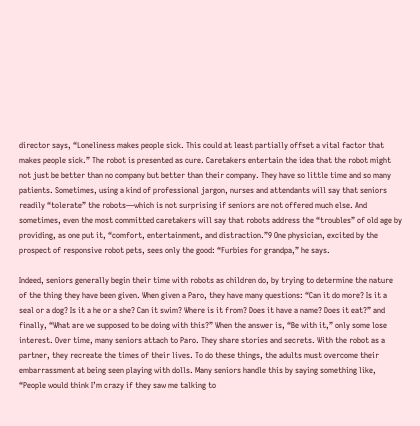director says, “Loneliness makes people sick. This could at least partially offset a vital factor that makes people sick.” The robot is presented as cure. Caretakers entertain the idea that the robot might not just be better than no company but better than their company. They have so little time and so many patients. Sometimes, using a kind of professional jargon, nurses and attendants will say that seniors readily “tolerate” the robots—which is not surprising if seniors are not offered much else. And sometimes, even the most committed caretakers will say that robots address the “troubles” of old age by providing, as one put it, “comfort, entertainment, and distraction.”9 One physician, excited by the prospect of responsive robot pets, sees only the good: “Furbies for grandpa,” he says.

Indeed, seniors generally begin their time with robots as children do, by trying to determine the nature of the thing they have been given. When given a Paro, they have many questions: “Can it do more? Is it a seal or a dog? Is it a he or a she? Can it swim? Where is it from? Does it have a name? Does it eat?” and finally, “What are we supposed to be doing with this?” When the answer is, “Be with it,” only some lose interest. Over time, many seniors attach to Paro. They share stories and secrets. With the robot as a partner, they recreate the times of their lives. To do these things, the adults must overcome their embarrassment at being seen playing with dolls. Many seniors handle this by saying something like, “People would think I’m crazy if they saw me talking to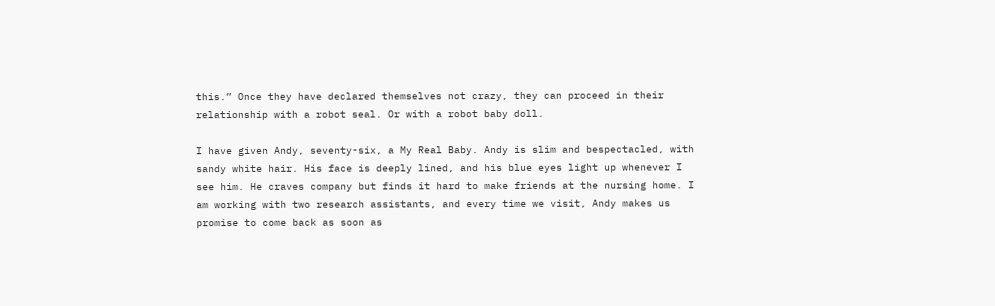this.” Once they have declared themselves not crazy, they can proceed in their relationship with a robot seal. Or with a robot baby doll.

I have given Andy, seventy-six, a My Real Baby. Andy is slim and bespectacled, with sandy white hair. His face is deeply lined, and his blue eyes light up whenever I see him. He craves company but finds it hard to make friends at the nursing home. I am working with two research assistants, and every time we visit, Andy makes us promise to come back as soon as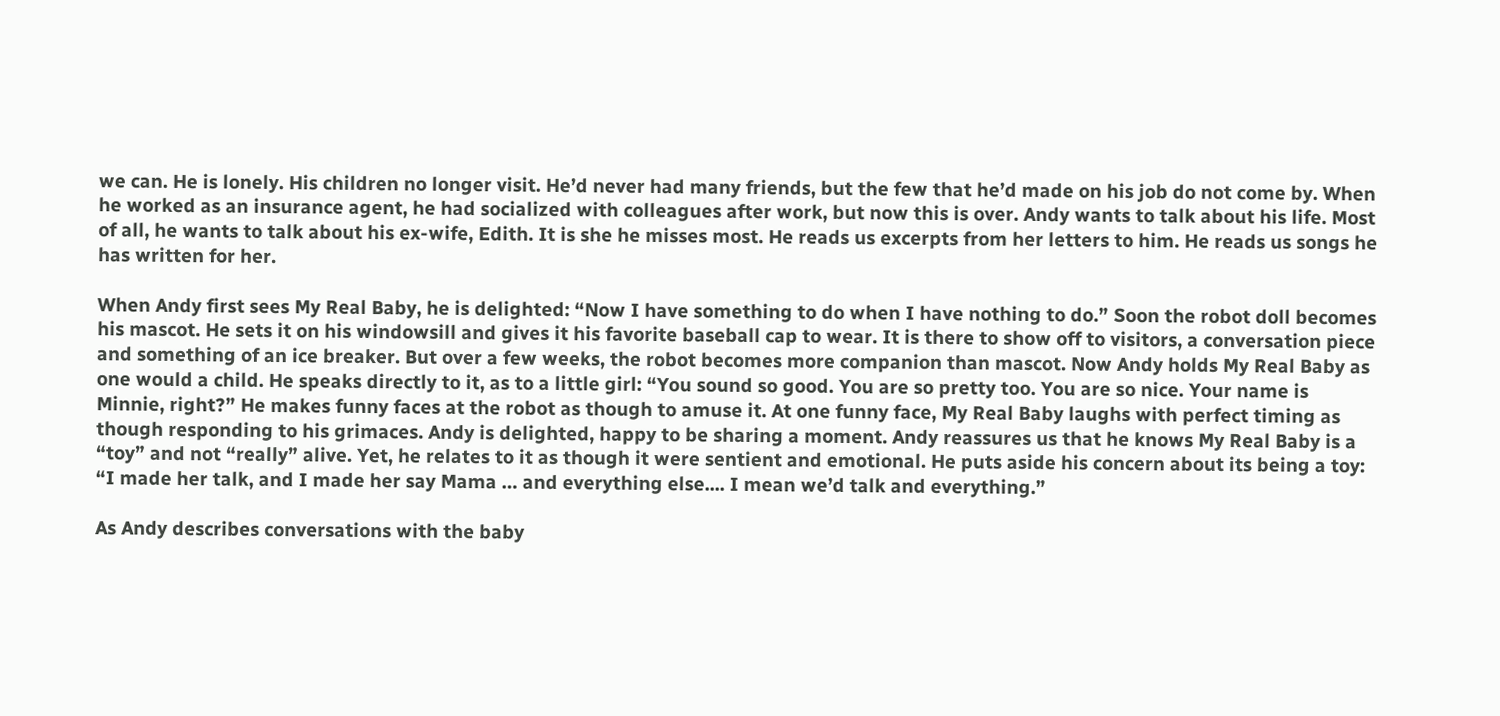we can. He is lonely. His children no longer visit. He’d never had many friends, but the few that he’d made on his job do not come by. When he worked as an insurance agent, he had socialized with colleagues after work, but now this is over. Andy wants to talk about his life. Most of all, he wants to talk about his ex-wife, Edith. It is she he misses most. He reads us excerpts from her letters to him. He reads us songs he has written for her.

When Andy first sees My Real Baby, he is delighted: “Now I have something to do when I have nothing to do.” Soon the robot doll becomes his mascot. He sets it on his windowsill and gives it his favorite baseball cap to wear. It is there to show off to visitors, a conversation piece and something of an ice breaker. But over a few weeks, the robot becomes more companion than mascot. Now Andy holds My Real Baby as one would a child. He speaks directly to it, as to a little girl: “You sound so good. You are so pretty too. You are so nice. Your name is Minnie, right?” He makes funny faces at the robot as though to amuse it. At one funny face, My Real Baby laughs with perfect timing as though responding to his grimaces. Andy is delighted, happy to be sharing a moment. Andy reassures us that he knows My Real Baby is a “toy” and not “really” alive. Yet, he relates to it as though it were sentient and emotional. He puts aside his concern about its being a toy: “I made her talk, and I made her say Mama … and everything else.... I mean we’d talk and everything.”

As Andy describes conversations with the baby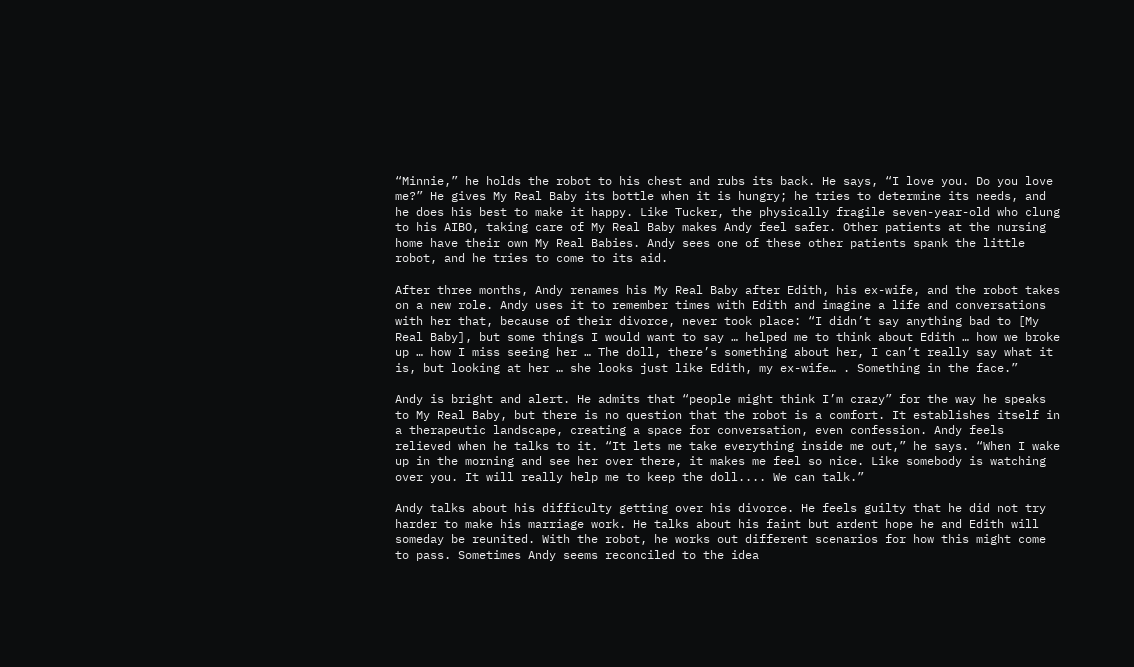“Minnie,” he holds the robot to his chest and rubs its back. He says, “I love you. Do you love me?” He gives My Real Baby its bottle when it is hungry; he tries to determine its needs, and he does his best to make it happy. Like Tucker, the physically fragile seven-year-old who clung to his AIBO, taking care of My Real Baby makes Andy feel safer. Other patients at the nursing home have their own My Real Babies. Andy sees one of these other patients spank the little robot, and he tries to come to its aid.

After three months, Andy renames his My Real Baby after Edith, his ex-wife, and the robot takes on a new role. Andy uses it to remember times with Edith and imagine a life and conversations with her that, because of their divorce, never took place: “I didn’t say anything bad to [My Real Baby], but some things I would want to say … helped me to think about Edith … how we broke up … how I miss seeing her … The doll, there’s something about her, I can’t really say what it is, but looking at her … she looks just like Edith, my ex-wife… . Something in the face.”

Andy is bright and alert. He admits that “people might think I’m crazy” for the way he speaks to My Real Baby, but there is no question that the robot is a comfort. It establishes itself in a therapeutic landscape, creating a space for conversation, even confession. Andy feels relieved when he talks to it. “It lets me take everything inside me out,” he says. “When I wake up in the morning and see her over there, it makes me feel so nice. Like somebody is watching over you. It will really help me to keep the doll.... We can talk.”

Andy talks about his difficulty getting over his divorce. He feels guilty that he did not try harder to make his marriage work. He talks about his faint but ardent hope he and Edith will someday be reunited. With the robot, he works out different scenarios for how this might come to pass. Sometimes Andy seems reconciled to the idea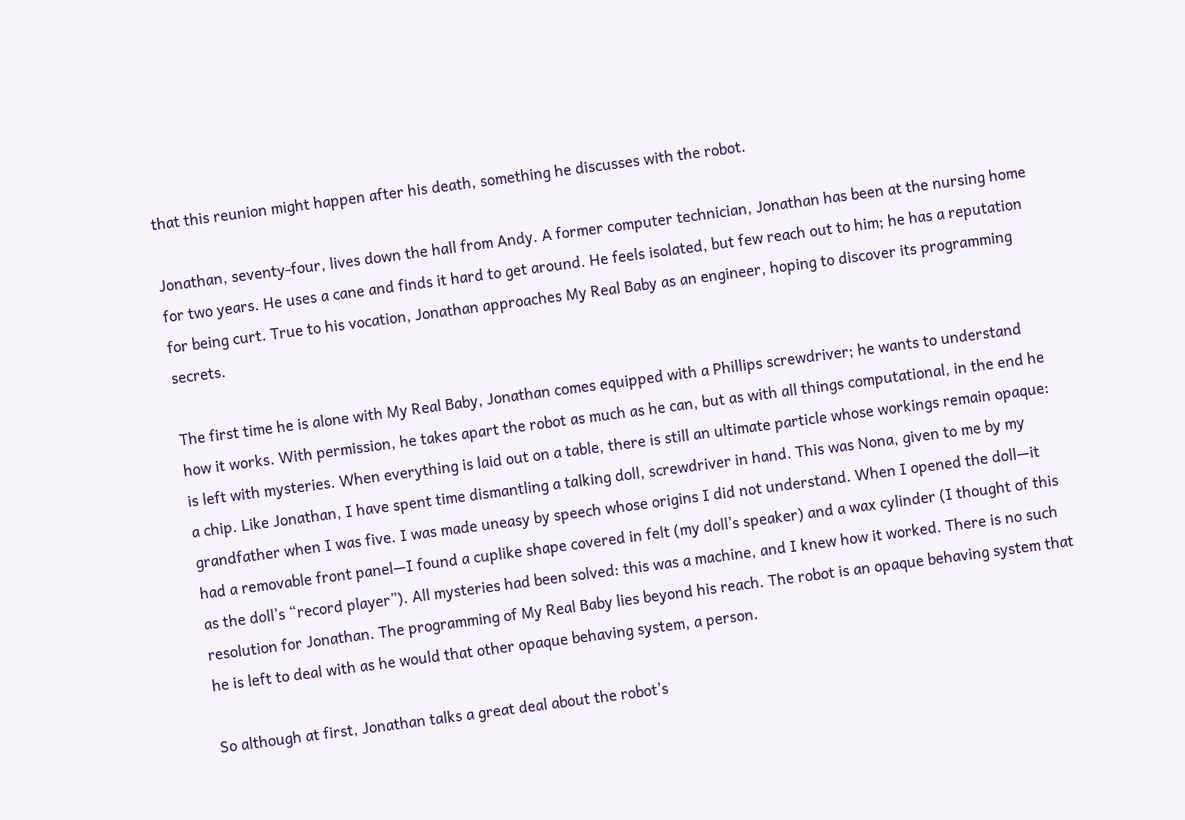that this reunion might happen after his death, something he discusses with the robot.

Jonathan, seventy-four, lives down the hall from Andy. A former computer technician, Jonathan has been at the nursing home for two years. He uses a cane and finds it hard to get around. He feels isolated, but few reach out to him; he has a reputation for being curt. True to his vocation, Jonathan approaches My Real Baby as an engineer, hoping to discover its programming secrets.

The first time he is alone with My Real Baby, Jonathan comes equipped with a Phillips screwdriver; he wants to understand how it works. With permission, he takes apart the robot as much as he can, but as with all things computational, in the end he is left with mysteries. When everything is laid out on a table, there is still an ultimate particle whose workings remain opaque: a chip. Like Jonathan, I have spent time dismantling a talking doll, screwdriver in hand. This was Nona, given to me by my grandfather when I was five. I was made uneasy by speech whose origins I did not understand. When I opened the doll—it had a removable front panel—I found a cuplike shape covered in felt (my doll’s speaker) and a wax cylinder (I thought of this as the doll’s “record player”). All mysteries had been solved: this was a machine, and I knew how it worked. There is no such resolution for Jonathan. The programming of My Real Baby lies beyond his reach. The robot is an opaque behaving system that he is left to deal with as he would that other opaque behaving system, a person.

So although at first, Jonathan talks a great deal about the robot’s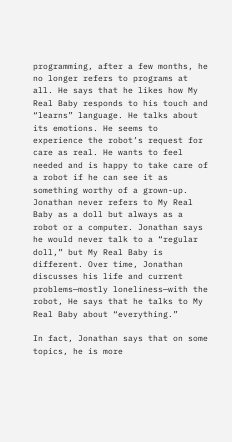programming, after a few months, he no longer refers to programs at all. He says that he likes how My Real Baby responds to his touch and “learns” language. He talks about its emotions. He seems to experience the robot’s request for care as real. He wants to feel needed and is happy to take care of a robot if he can see it as something worthy of a grown-up. Jonathan never refers to My Real Baby as a doll but always as a robot or a computer. Jonathan says he would never talk to a “regular doll,” but My Real Baby is different. Over time, Jonathan discusses his life and current problems—mostly loneliness—with the robot, He says that he talks to My Real Baby about “everything.”

In fact, Jonathan says that on some topics, he is more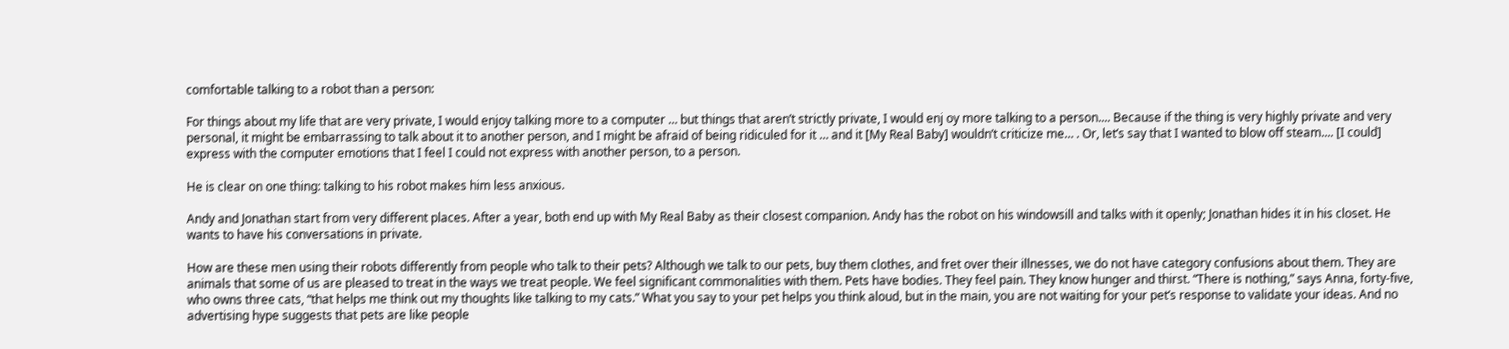comfortable talking to a robot than a person:

For things about my life that are very private, I would enjoy talking more to a computer … but things that aren’t strictly private, I would enj oy more talking to a person.... Because if the thing is very highly private and very personal, it might be embarrassing to talk about it to another person, and I might be afraid of being ridiculed for it … and it [My Real Baby] wouldn’t criticize me… . Or, let’s say that I wanted to blow off steam.... [I could] express with the computer emotions that I feel I could not express with another person, to a person.

He is clear on one thing: talking to his robot makes him less anxious.

Andy and Jonathan start from very different places. After a year, both end up with My Real Baby as their closest companion. Andy has the robot on his windowsill and talks with it openly; Jonathan hides it in his closet. He wants to have his conversations in private.

How are these men using their robots differently from people who talk to their pets? Although we talk to our pets, buy them clothes, and fret over their illnesses, we do not have category confusions about them. They are animals that some of us are pleased to treat in the ways we treat people. We feel significant commonalities with them. Pets have bodies. They feel pain. They know hunger and thirst. “There is nothing,” says Anna, forty-five, who owns three cats, “that helps me think out my thoughts like talking to my cats.” What you say to your pet helps you think aloud, but in the main, you are not waiting for your pet’s response to validate your ideas. And no advertising hype suggests that pets are like people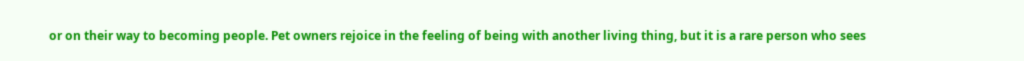or on their way to becoming people. Pet owners rejoice in the feeling of being with another living thing, but it is a rare person who sees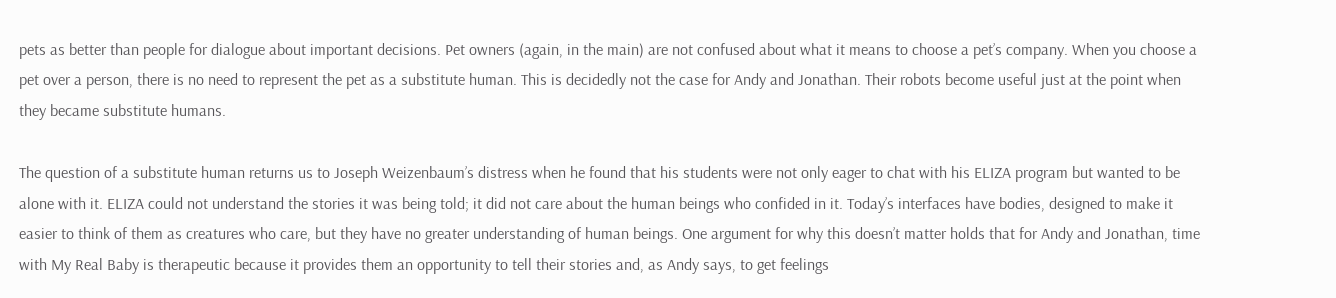pets as better than people for dialogue about important decisions. Pet owners (again, in the main) are not confused about what it means to choose a pet’s company. When you choose a pet over a person, there is no need to represent the pet as a substitute human. This is decidedly not the case for Andy and Jonathan. Their robots become useful just at the point when they became substitute humans.

The question of a substitute human returns us to Joseph Weizenbaum’s distress when he found that his students were not only eager to chat with his ELIZA program but wanted to be alone with it. ELIZA could not understand the stories it was being told; it did not care about the human beings who confided in it. Today’s interfaces have bodies, designed to make it easier to think of them as creatures who care, but they have no greater understanding of human beings. One argument for why this doesn’t matter holds that for Andy and Jonathan, time with My Real Baby is therapeutic because it provides them an opportunity to tell their stories and, as Andy says, to get feelings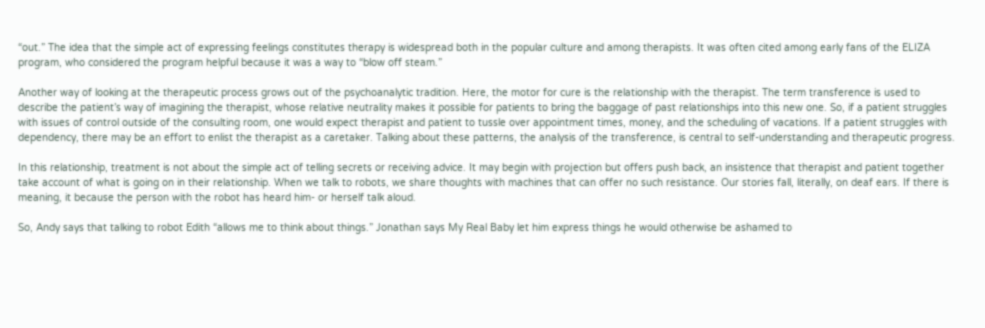“out.” The idea that the simple act of expressing feelings constitutes therapy is widespread both in the popular culture and among therapists. It was often cited among early fans of the ELIZA program, who considered the program helpful because it was a way to “blow off steam.”

Another way of looking at the therapeutic process grows out of the psychoanalytic tradition. Here, the motor for cure is the relationship with the therapist. The term transference is used to describe the patient’s way of imagining the therapist, whose relative neutrality makes it possible for patients to bring the baggage of past relationships into this new one. So, if a patient struggles with issues of control outside of the consulting room, one would expect therapist and patient to tussle over appointment times, money, and the scheduling of vacations. If a patient struggles with dependency, there may be an effort to enlist the therapist as a caretaker. Talking about these patterns, the analysis of the transference, is central to self-understanding and therapeutic progress.

In this relationship, treatment is not about the simple act of telling secrets or receiving advice. It may begin with projection but offers push back, an insistence that therapist and patient together take account of what is going on in their relationship. When we talk to robots, we share thoughts with machines that can offer no such resistance. Our stories fall, literally, on deaf ears. If there is meaning, it because the person with the robot has heard him- or herself talk aloud.

So, Andy says that talking to robot Edith “allows me to think about things.” Jonathan says My Real Baby let him express things he would otherwise be ashamed to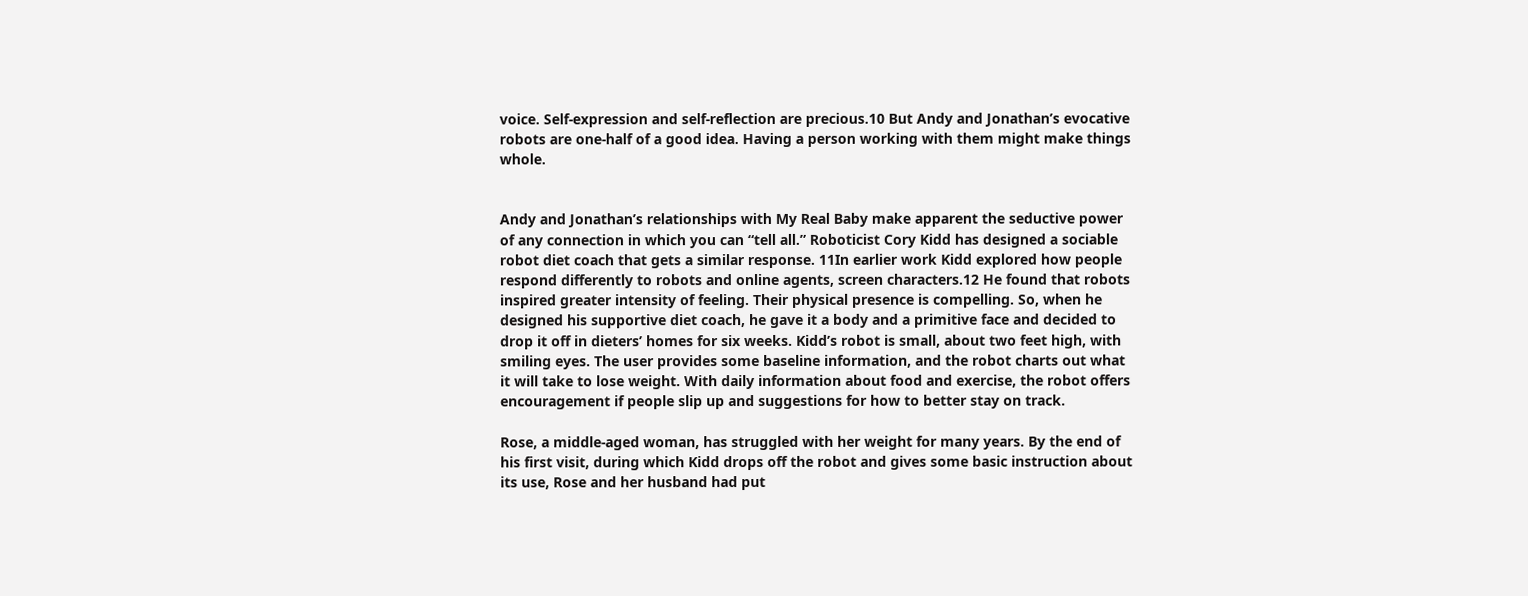voice. Self-expression and self-reflection are precious.10 But Andy and Jonathan’s evocative robots are one-half of a good idea. Having a person working with them might make things whole.


Andy and Jonathan’s relationships with My Real Baby make apparent the seductive power of any connection in which you can “tell all.” Roboticist Cory Kidd has designed a sociable robot diet coach that gets a similar response. 11In earlier work Kidd explored how people respond differently to robots and online agents, screen characters.12 He found that robots inspired greater intensity of feeling. Their physical presence is compelling. So, when he designed his supportive diet coach, he gave it a body and a primitive face and decided to drop it off in dieters’ homes for six weeks. Kidd’s robot is small, about two feet high, with smiling eyes. The user provides some baseline information, and the robot charts out what it will take to lose weight. With daily information about food and exercise, the robot offers encouragement if people slip up and suggestions for how to better stay on track.

Rose, a middle-aged woman, has struggled with her weight for many years. By the end of his first visit, during which Kidd drops off the robot and gives some basic instruction about its use, Rose and her husband had put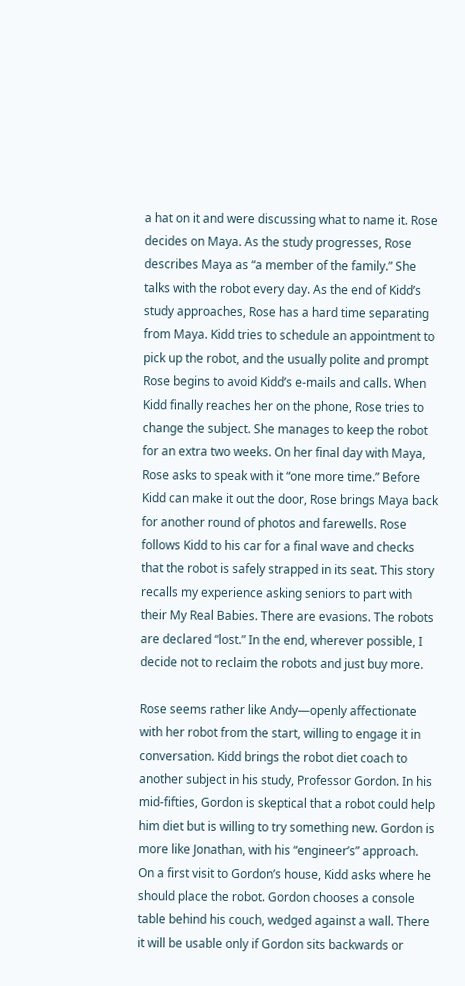a hat on it and were discussing what to name it. Rose decides on Maya. As the study progresses, Rose describes Maya as “a member of the family.” She talks with the robot every day. As the end of Kidd’s study approaches, Rose has a hard time separating from Maya. Kidd tries to schedule an appointment to pick up the robot, and the usually polite and prompt Rose begins to avoid Kidd’s e-mails and calls. When Kidd finally reaches her on the phone, Rose tries to change the subject. She manages to keep the robot for an extra two weeks. On her final day with Maya, Rose asks to speak with it “one more time.” Before Kidd can make it out the door, Rose brings Maya back for another round of photos and farewells. Rose follows Kidd to his car for a final wave and checks that the robot is safely strapped in its seat. This story recalls my experience asking seniors to part with their My Real Babies. There are evasions. The robots are declared “lost.” In the end, wherever possible, I decide not to reclaim the robots and just buy more.

Rose seems rather like Andy—openly affectionate with her robot from the start, willing to engage it in conversation. Kidd brings the robot diet coach to another subject in his study, Professor Gordon. In his mid-fifties, Gordon is skeptical that a robot could help him diet but is willing to try something new. Gordon is more like Jonathan, with his “engineer’s” approach. On a first visit to Gordon’s house, Kidd asks where he should place the robot. Gordon chooses a console table behind his couch, wedged against a wall. There it will be usable only if Gordon sits backwards or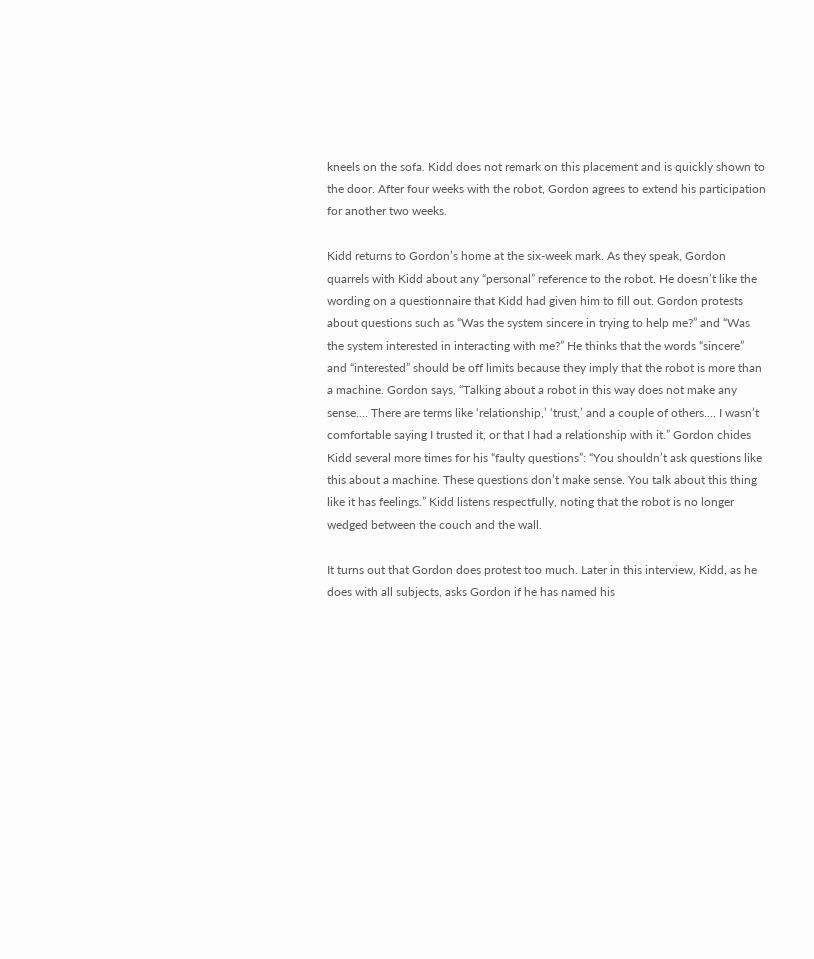kneels on the sofa. Kidd does not remark on this placement and is quickly shown to the door. After four weeks with the robot, Gordon agrees to extend his participation for another two weeks.

Kidd returns to Gordon’s home at the six-week mark. As they speak, Gordon quarrels with Kidd about any “personal” reference to the robot. He doesn’t like the wording on a questionnaire that Kidd had given him to fill out. Gordon protests about questions such as “Was the system sincere in trying to help me?” and “Was the system interested in interacting with me?” He thinks that the words “sincere” and “interested” should be off limits because they imply that the robot is more than a machine. Gordon says, “Talking about a robot in this way does not make any sense.... There are terms like ‘relationship,’ ‘trust,’ and a couple of others.... I wasn’t comfortable saying I trusted it, or that I had a relationship with it.” Gordon chides Kidd several more times for his “faulty questions”: “You shouldn’t ask questions like this about a machine. These questions don’t make sense. You talk about this thing like it has feelings.” Kidd listens respectfully, noting that the robot is no longer wedged between the couch and the wall.

It turns out that Gordon does protest too much. Later in this interview, Kidd, as he does with all subjects, asks Gordon if he has named his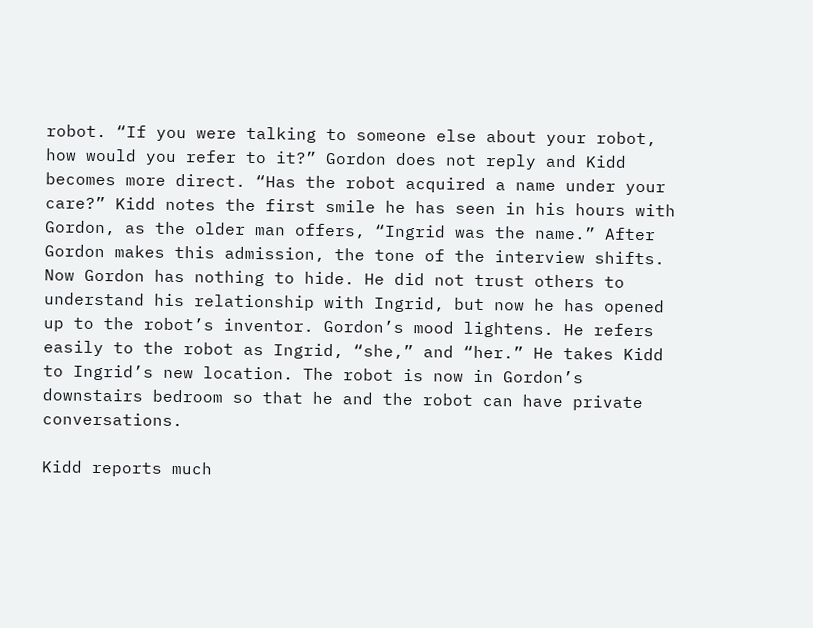robot. “If you were talking to someone else about your robot, how would you refer to it?” Gordon does not reply and Kidd becomes more direct. “Has the robot acquired a name under your care?” Kidd notes the first smile he has seen in his hours with Gordon, as the older man offers, “Ingrid was the name.” After Gordon makes this admission, the tone of the interview shifts. Now Gordon has nothing to hide. He did not trust others to understand his relationship with Ingrid, but now he has opened up to the robot’s inventor. Gordon’s mood lightens. He refers easily to the robot as Ingrid, “she,” and “her.” He takes Kidd to Ingrid’s new location. The robot is now in Gordon’s downstairs bedroom so that he and the robot can have private conversations.

Kidd reports much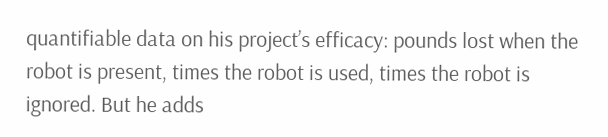quantifiable data on his project’s efficacy: pounds lost when the robot is present, times the robot is used, times the robot is ignored. But he adds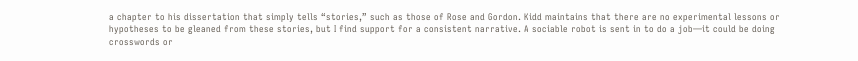a chapter to his dissertation that simply tells “stories,” such as those of Rose and Gordon. Kidd maintains that there are no experimental lessons or hypotheses to be gleaned from these stories, but I find support for a consistent narrative. A sociable robot is sent in to do a job—it could be doing crosswords or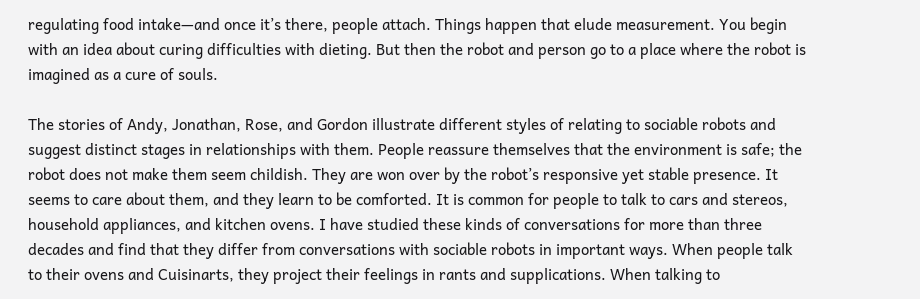regulating food intake—and once it’s there, people attach. Things happen that elude measurement. You begin with an idea about curing difficulties with dieting. But then the robot and person go to a place where the robot is imagined as a cure of souls.

The stories of Andy, Jonathan, Rose, and Gordon illustrate different styles of relating to sociable robots and suggest distinct stages in relationships with them. People reassure themselves that the environment is safe; the robot does not make them seem childish. They are won over by the robot’s responsive yet stable presence. It seems to care about them, and they learn to be comforted. It is common for people to talk to cars and stereos, household appliances, and kitchen ovens. I have studied these kinds of conversations for more than three decades and find that they differ from conversations with sociable robots in important ways. When people talk to their ovens and Cuisinarts, they project their feelings in rants and supplications. When talking to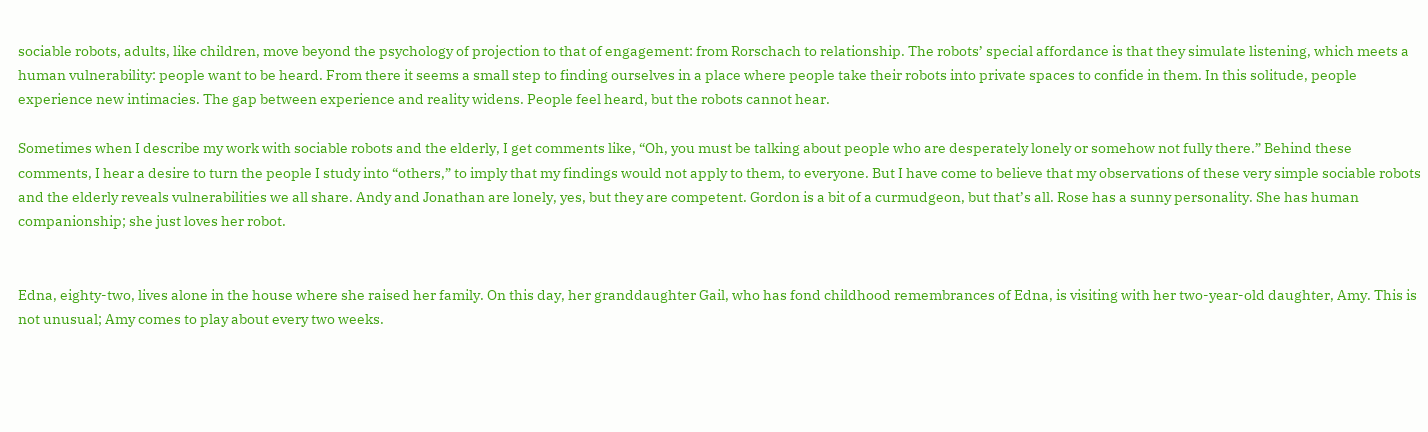sociable robots, adults, like children, move beyond the psychology of projection to that of engagement: from Rorschach to relationship. The robots’ special affordance is that they simulate listening, which meets a human vulnerability: people want to be heard. From there it seems a small step to finding ourselves in a place where people take their robots into private spaces to confide in them. In this solitude, people experience new intimacies. The gap between experience and reality widens. People feel heard, but the robots cannot hear.

Sometimes when I describe my work with sociable robots and the elderly, I get comments like, “Oh, you must be talking about people who are desperately lonely or somehow not fully there.” Behind these comments, I hear a desire to turn the people I study into “others,” to imply that my findings would not apply to them, to everyone. But I have come to believe that my observations of these very simple sociable robots and the elderly reveals vulnerabilities we all share. Andy and Jonathan are lonely, yes, but they are competent. Gordon is a bit of a curmudgeon, but that’s all. Rose has a sunny personality. She has human companionship; she just loves her robot.


Edna, eighty-two, lives alone in the house where she raised her family. On this day, her granddaughter Gail, who has fond childhood remembrances of Edna, is visiting with her two-year-old daughter, Amy. This is not unusual; Amy comes to play about every two weeks.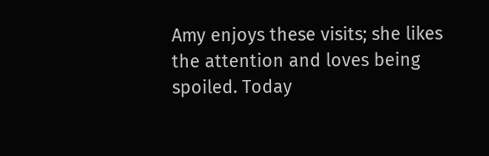Amy enjoys these visits; she likes the attention and loves being spoiled. Today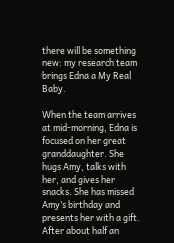there will be something new: my research team brings Edna a My Real Baby.

When the team arrives at mid-morning, Edna is focused on her great granddaughter. She hugs Amy, talks with her, and gives her snacks. She has missed Amy’s birthday and presents her with a gift. After about half an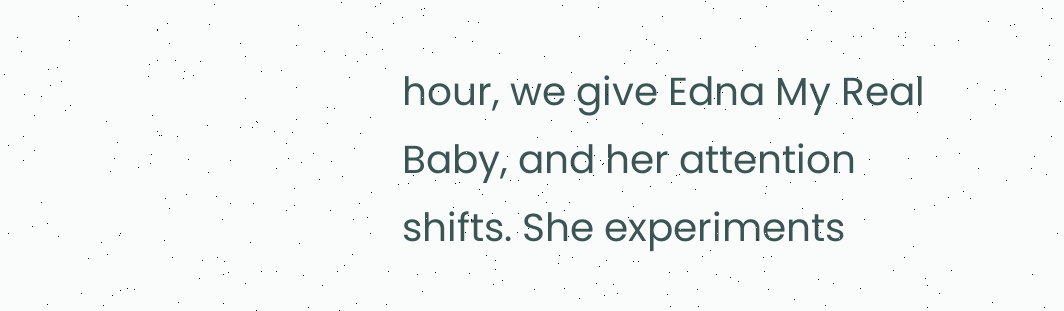hour, we give Edna My Real Baby, and her attention shifts. She experiments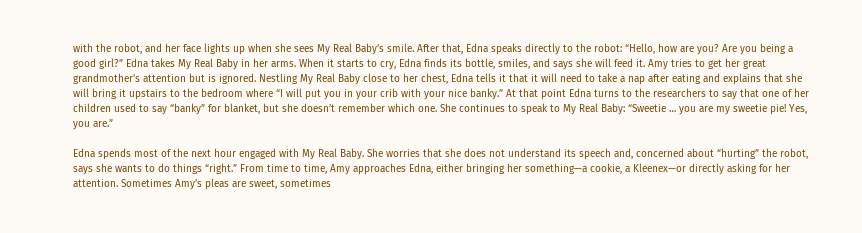with the robot, and her face lights up when she sees My Real Baby’s smile. After that, Edna speaks directly to the robot: “Hello, how are you? Are you being a good girl?” Edna takes My Real Baby in her arms. When it starts to cry, Edna finds its bottle, smiles, and says she will feed it. Amy tries to get her great grandmother’s attention but is ignored. Nestling My Real Baby close to her chest, Edna tells it that it will need to take a nap after eating and explains that she will bring it upstairs to the bedroom where “I will put you in your crib with your nice banky.” At that point Edna turns to the researchers to say that one of her children used to say “banky” for blanket, but she doesn’t remember which one. She continues to speak to My Real Baby: “Sweetie … you are my sweetie pie! Yes, you are.”

Edna spends most of the next hour engaged with My Real Baby. She worries that she does not understand its speech and, concerned about “hurting” the robot, says she wants to do things “right.” From time to time, Amy approaches Edna, either bringing her something—a cookie, a Kleenex—or directly asking for her attention. Sometimes Amy’s pleas are sweet, sometimes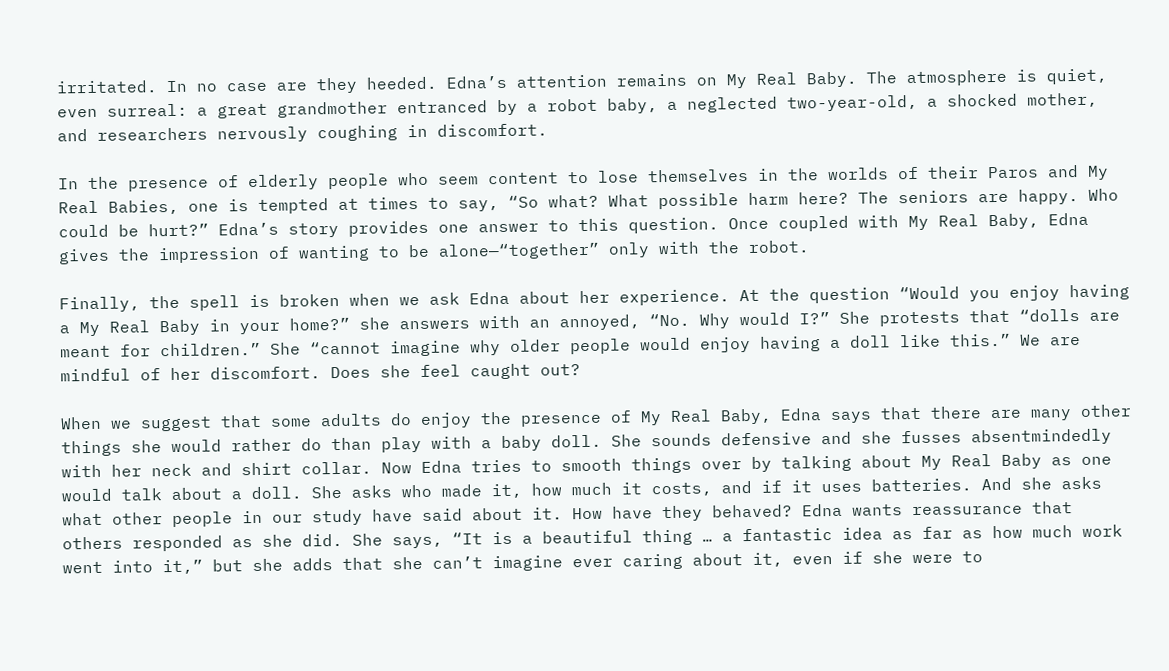irritated. In no case are they heeded. Edna’s attention remains on My Real Baby. The atmosphere is quiet, even surreal: a great grandmother entranced by a robot baby, a neglected two-year-old, a shocked mother, and researchers nervously coughing in discomfort.

In the presence of elderly people who seem content to lose themselves in the worlds of their Paros and My Real Babies, one is tempted at times to say, “So what? What possible harm here? The seniors are happy. Who could be hurt?” Edna’s story provides one answer to this question. Once coupled with My Real Baby, Edna gives the impression of wanting to be alone—“together” only with the robot.

Finally, the spell is broken when we ask Edna about her experience. At the question “Would you enjoy having a My Real Baby in your home?” she answers with an annoyed, “No. Why would I?” She protests that “dolls are meant for children.” She “cannot imagine why older people would enjoy having a doll like this.” We are mindful of her discomfort. Does she feel caught out?

When we suggest that some adults do enjoy the presence of My Real Baby, Edna says that there are many other things she would rather do than play with a baby doll. She sounds defensive and she fusses absentmindedly with her neck and shirt collar. Now Edna tries to smooth things over by talking about My Real Baby as one would talk about a doll. She asks who made it, how much it costs, and if it uses batteries. And she asks what other people in our study have said about it. How have they behaved? Edna wants reassurance that others responded as she did. She says, “It is a beautiful thing … a fantastic idea as far as how much work went into it,” but she adds that she can’t imagine ever caring about it, even if she were to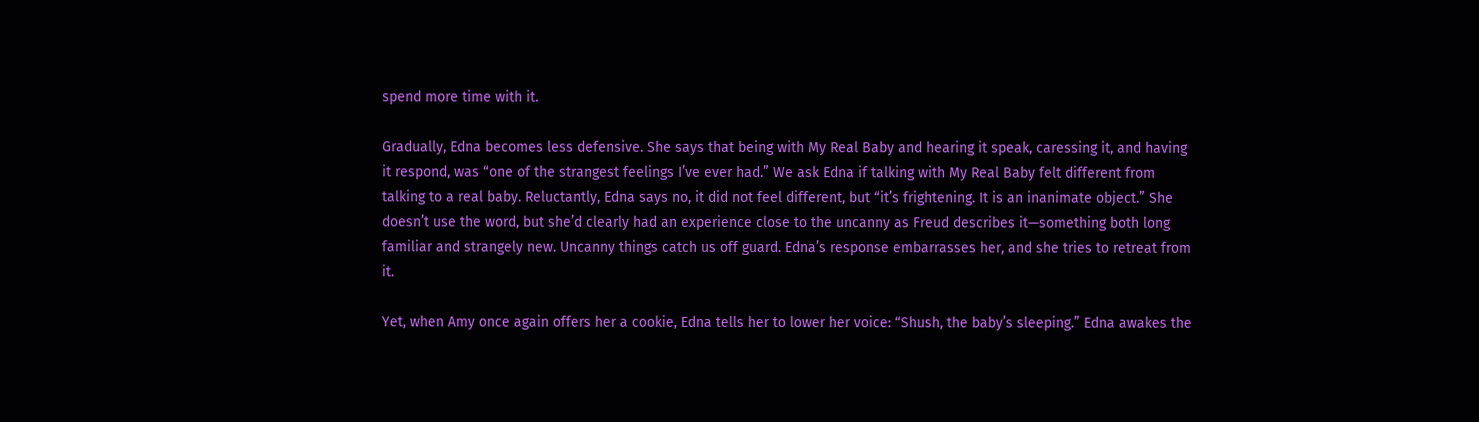spend more time with it.

Gradually, Edna becomes less defensive. She says that being with My Real Baby and hearing it speak, caressing it, and having it respond, was “one of the strangest feelings I’ve ever had.” We ask Edna if talking with My Real Baby felt different from talking to a real baby. Reluctantly, Edna says no, it did not feel different, but “it’s frightening. It is an inanimate object.” She doesn’t use the word, but she’d clearly had an experience close to the uncanny as Freud describes it—something both long familiar and strangely new. Uncanny things catch us off guard. Edna’s response embarrasses her, and she tries to retreat from it.

Yet, when Amy once again offers her a cookie, Edna tells her to lower her voice: “Shush, the baby’s sleeping.” Edna awakes the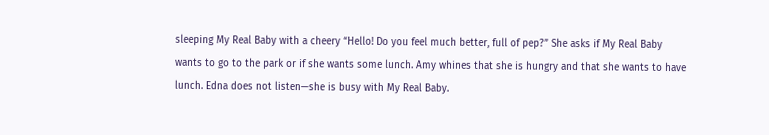sleeping My Real Baby with a cheery “Hello! Do you feel much better, full of pep?” She asks if My Real Baby wants to go to the park or if she wants some lunch. Amy whines that she is hungry and that she wants to have lunch. Edna does not listen—she is busy with My Real Baby.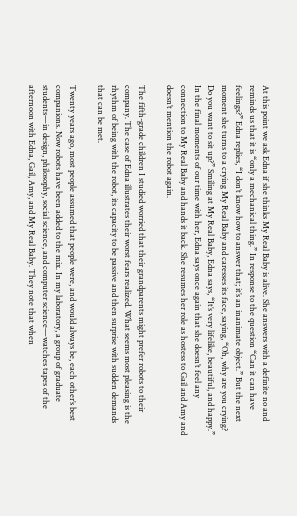At this point we ask Edna if she thinks My Real Baby is alive. She answers with a definite no and reminds us that it is “only a mechanical thing.” In response to the question “Can it can have feelings?” Edna replies, “I don’t know how to answer that; it’s an inanimate object.” But the next moment she turns to a crying My Real Baby and caresses its face, saying, “Oh, why are you crying? Do you want to sit up?” Smiling at My Real Baby, Edna says, “It’s very lifelike, beautiful, and happy.” In the final moments of our time with her, Edna says once again that she doesn’t feel any connection to My Real Baby and hands it back. She resumes her role as hostess to Gail and Amy and doesn’t mention the robot again.

The fifth-grade children I studied worried that their grandparents might prefer robots to their company. The case of Edna illustrates their worst fears realized. What seems most pleasing is the rhythm of being with the robot, its capacity to be passive and then surprise with sudden demands that can be met.

Twenty years ago, most people assumed that people were, and would always be, each other’s best companions. Now robots have been added to the mix. In my laboratory, a group of graduate students—in design, philosophy, social science, and computer science—watches tapes of the afternoon with Edna, Gail, Amy, and My Real Baby. They note that when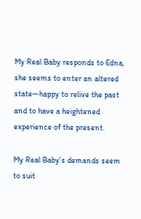My Real Baby responds to Edna, she seems to enter an altered state—happy to relive the past and to have a heightened experience of the present.

My Real Baby’s demands seem to suit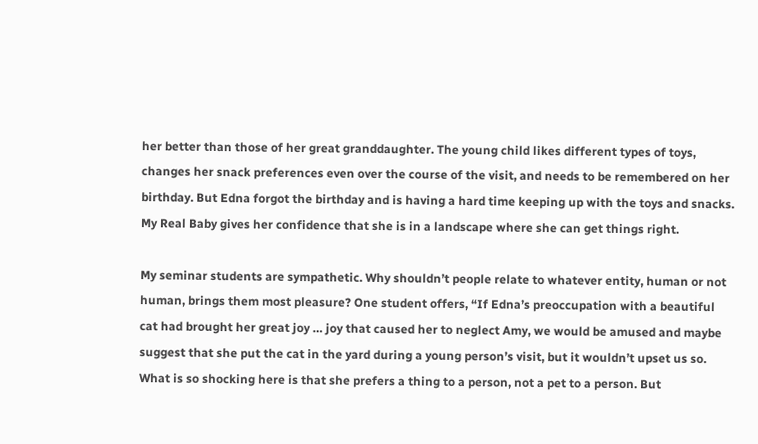her better than those of her great granddaughter. The young child likes different types of toys, changes her snack preferences even over the course of the visit, and needs to be remembered on her birthday. But Edna forgot the birthday and is having a hard time keeping up with the toys and snacks. My Real Baby gives her confidence that she is in a landscape where she can get things right.

My seminar students are sympathetic. Why shouldn’t people relate to whatever entity, human or not human, brings them most pleasure? One student offers, “If Edna’s preoccupation with a beautiful cat had brought her great joy … joy that caused her to neglect Amy, we would be amused and maybe suggest that she put the cat in the yard during a young person’s visit, but it wouldn’t upset us so. What is so shocking here is that she prefers a thing to a person, not a pet to a person. But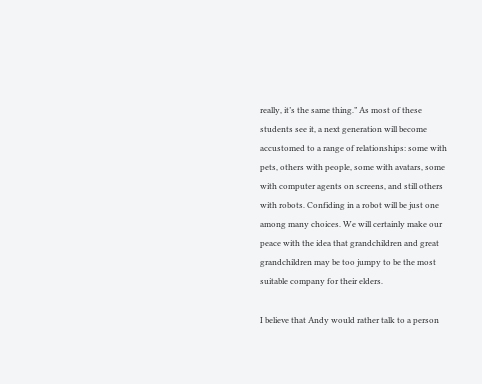really, it’s the same thing.” As most of these students see it, a next generation will become accustomed to a range of relationships: some with pets, others with people, some with avatars, some with computer agents on screens, and still others with robots. Confiding in a robot will be just one among many choices. We will certainly make our peace with the idea that grandchildren and great grandchildren may be too jumpy to be the most suitable company for their elders.

I believe that Andy would rather talk to a person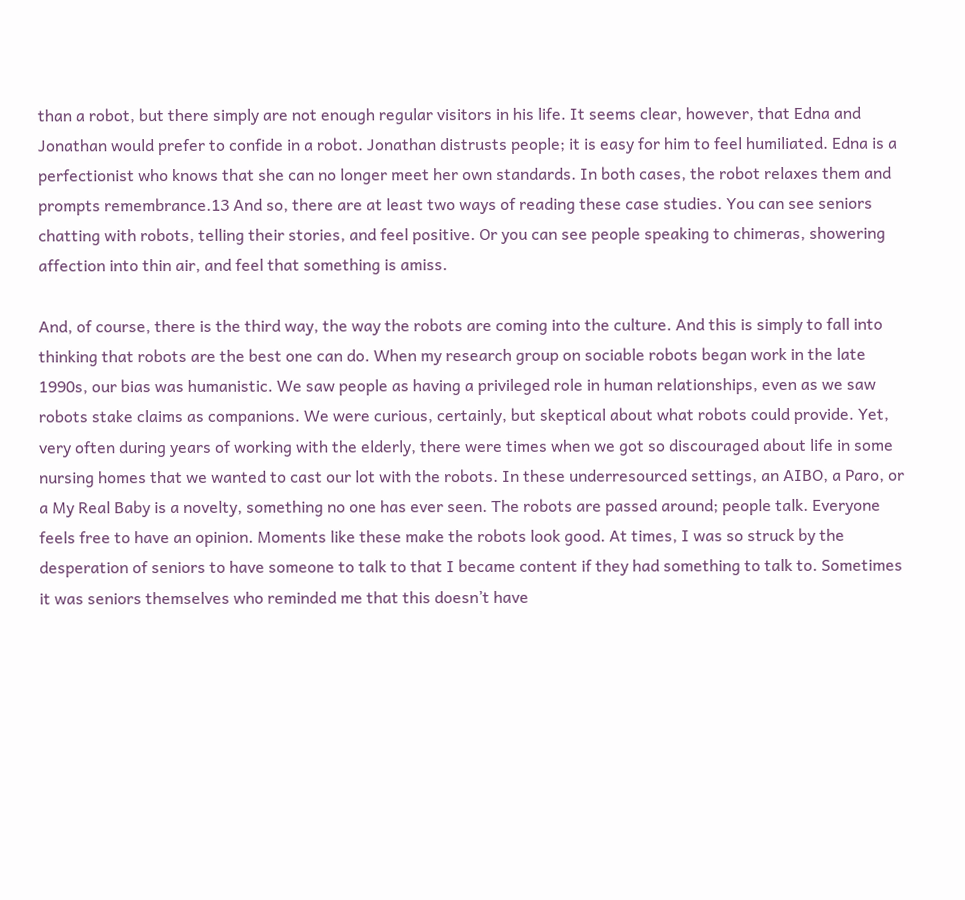than a robot, but there simply are not enough regular visitors in his life. It seems clear, however, that Edna and Jonathan would prefer to confide in a robot. Jonathan distrusts people; it is easy for him to feel humiliated. Edna is a perfectionist who knows that she can no longer meet her own standards. In both cases, the robot relaxes them and prompts remembrance.13 And so, there are at least two ways of reading these case studies. You can see seniors chatting with robots, telling their stories, and feel positive. Or you can see people speaking to chimeras, showering affection into thin air, and feel that something is amiss.

And, of course, there is the third way, the way the robots are coming into the culture. And this is simply to fall into thinking that robots are the best one can do. When my research group on sociable robots began work in the late 1990s, our bias was humanistic. We saw people as having a privileged role in human relationships, even as we saw robots stake claims as companions. We were curious, certainly, but skeptical about what robots could provide. Yet, very often during years of working with the elderly, there were times when we got so discouraged about life in some nursing homes that we wanted to cast our lot with the robots. In these underresourced settings, an AIBO, a Paro, or a My Real Baby is a novelty, something no one has ever seen. The robots are passed around; people talk. Everyone feels free to have an opinion. Moments like these make the robots look good. At times, I was so struck by the desperation of seniors to have someone to talk to that I became content if they had something to talk to. Sometimes it was seniors themselves who reminded me that this doesn’t have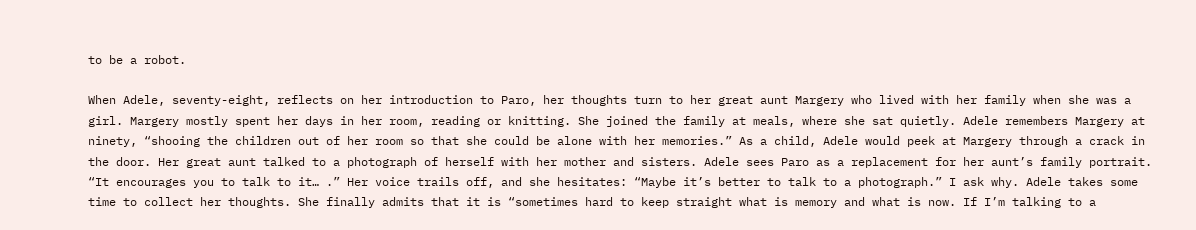to be a robot.

When Adele, seventy-eight, reflects on her introduction to Paro, her thoughts turn to her great aunt Margery who lived with her family when she was a girl. Margery mostly spent her days in her room, reading or knitting. She joined the family at meals, where she sat quietly. Adele remembers Margery at ninety, “shooing the children out of her room so that she could be alone with her memories.” As a child, Adele would peek at Margery through a crack in the door. Her great aunt talked to a photograph of herself with her mother and sisters. Adele sees Paro as a replacement for her aunt’s family portrait. “It encourages you to talk to it… .” Her voice trails off, and she hesitates: “Maybe it’s better to talk to a photograph.” I ask why. Adele takes some time to collect her thoughts. She finally admits that it is “sometimes hard to keep straight what is memory and what is now. If I’m talking to a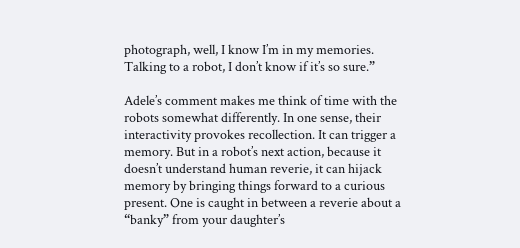photograph, well, I know I’m in my memories. Talking to a robot, I don’t know if it’s so sure.”

Adele’s comment makes me think of time with the robots somewhat differently. In one sense, their interactivity provokes recollection. It can trigger a memory. But in a robot’s next action, because it doesn’t understand human reverie, it can hijack memory by bringing things forward to a curious present. One is caught in between a reverie about a “banky” from your daughter’s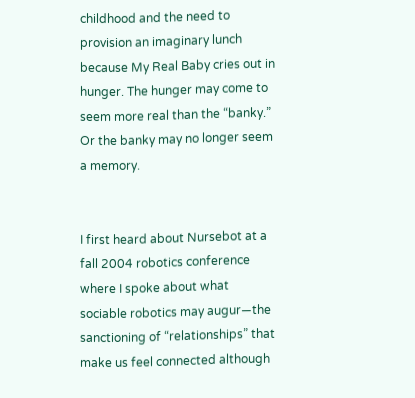childhood and the need to provision an imaginary lunch because My Real Baby cries out in hunger. The hunger may come to seem more real than the “banky.” Or the banky may no longer seem a memory.


I first heard about Nursebot at a fall 2004 robotics conference where I spoke about what sociable robotics may augur—the sanctioning of “relationships” that make us feel connected although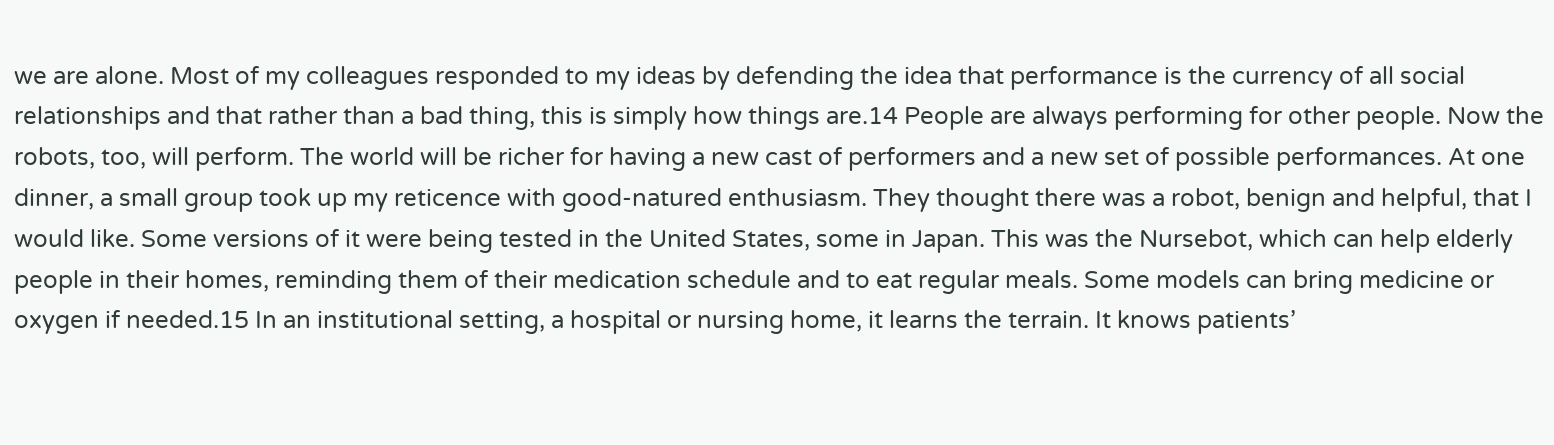we are alone. Most of my colleagues responded to my ideas by defending the idea that performance is the currency of all social relationships and that rather than a bad thing, this is simply how things are.14 People are always performing for other people. Now the robots, too, will perform. The world will be richer for having a new cast of performers and a new set of possible performances. At one dinner, a small group took up my reticence with good-natured enthusiasm. They thought there was a robot, benign and helpful, that I would like. Some versions of it were being tested in the United States, some in Japan. This was the Nursebot, which can help elderly people in their homes, reminding them of their medication schedule and to eat regular meals. Some models can bring medicine or oxygen if needed.15 In an institutional setting, a hospital or nursing home, it learns the terrain. It knows patients’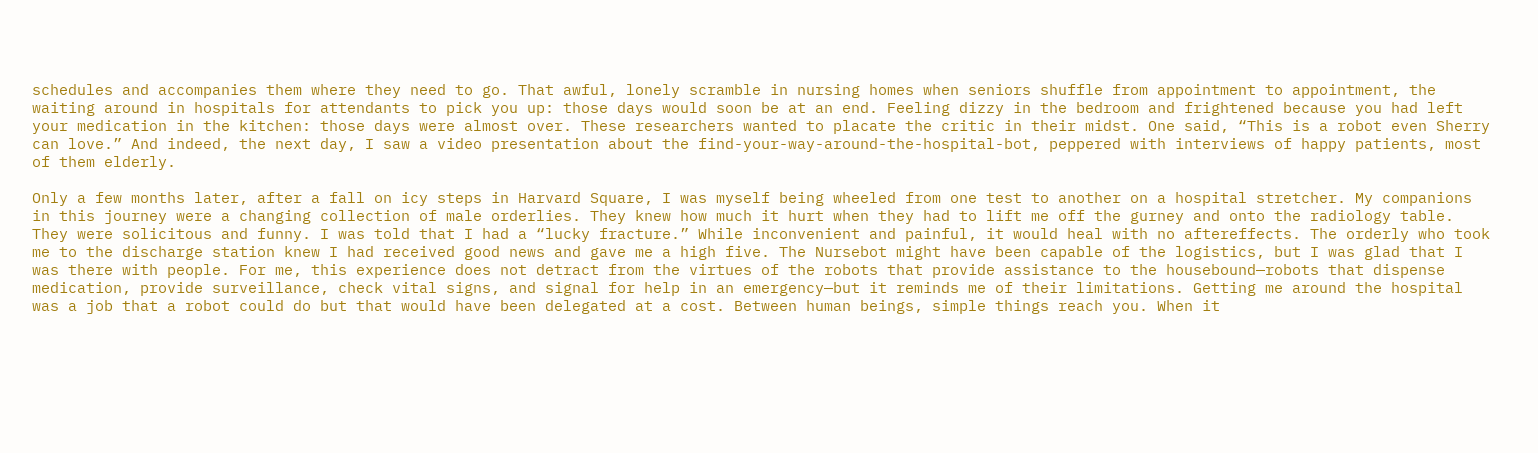schedules and accompanies them where they need to go. That awful, lonely scramble in nursing homes when seniors shuffle from appointment to appointment, the waiting around in hospitals for attendants to pick you up: those days would soon be at an end. Feeling dizzy in the bedroom and frightened because you had left your medication in the kitchen: those days were almost over. These researchers wanted to placate the critic in their midst. One said, “This is a robot even Sherry can love.” And indeed, the next day, I saw a video presentation about the find-your-way-around-the-hospital-bot, peppered with interviews of happy patients, most of them elderly.

Only a few months later, after a fall on icy steps in Harvard Square, I was myself being wheeled from one test to another on a hospital stretcher. My companions in this journey were a changing collection of male orderlies. They knew how much it hurt when they had to lift me off the gurney and onto the radiology table. They were solicitous and funny. I was told that I had a “lucky fracture.” While inconvenient and painful, it would heal with no aftereffects. The orderly who took me to the discharge station knew I had received good news and gave me a high five. The Nursebot might have been capable of the logistics, but I was glad that I was there with people. For me, this experience does not detract from the virtues of the robots that provide assistance to the housebound—robots that dispense medication, provide surveillance, check vital signs, and signal for help in an emergency—but it reminds me of their limitations. Getting me around the hospital was a job that a robot could do but that would have been delegated at a cost. Between human beings, simple things reach you. When it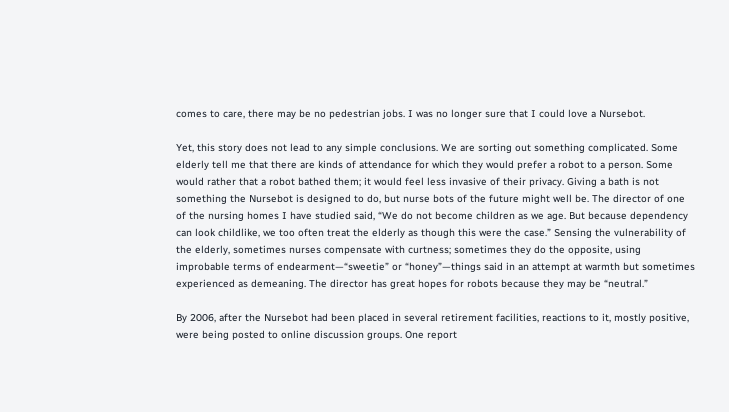comes to care, there may be no pedestrian jobs. I was no longer sure that I could love a Nursebot.

Yet, this story does not lead to any simple conclusions. We are sorting out something complicated. Some elderly tell me that there are kinds of attendance for which they would prefer a robot to a person. Some would rather that a robot bathed them; it would feel less invasive of their privacy. Giving a bath is not something the Nursebot is designed to do, but nurse bots of the future might well be. The director of one of the nursing homes I have studied said, “We do not become children as we age. But because dependency can look childlike, we too often treat the elderly as though this were the case.” Sensing the vulnerability of the elderly, sometimes nurses compensate with curtness; sometimes they do the opposite, using improbable terms of endearment—“sweetie” or “honey”—things said in an attempt at warmth but sometimes experienced as demeaning. The director has great hopes for robots because they may be “neutral.”

By 2006, after the Nursebot had been placed in several retirement facilities, reactions to it, mostly positive, were being posted to online discussion groups. One report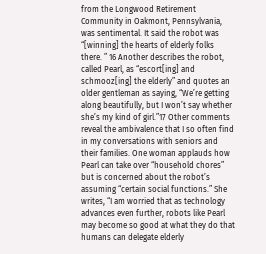from the Longwood Retirement Community in Oakmont, Pennsylvania, was sentimental. It said the robot was “[winning] the hearts of elderly folks there. ” 16 Another describes the robot, called Pearl, as “escort[ing] and schmooz[ing] the elderly” and quotes an older gentleman as saying, “We’re getting along beautifully, but I won’t say whether she’s my kind of girl.”17 Other comments reveal the ambivalence that I so often find in my conversations with seniors and their families. One woman applauds how Pearl can take over “household chores” but is concerned about the robot’s assuming “certain social functions.” She writes, “I am worried that as technology advances even further, robots like Pearl may become so good at what they do that humans can delegate elderly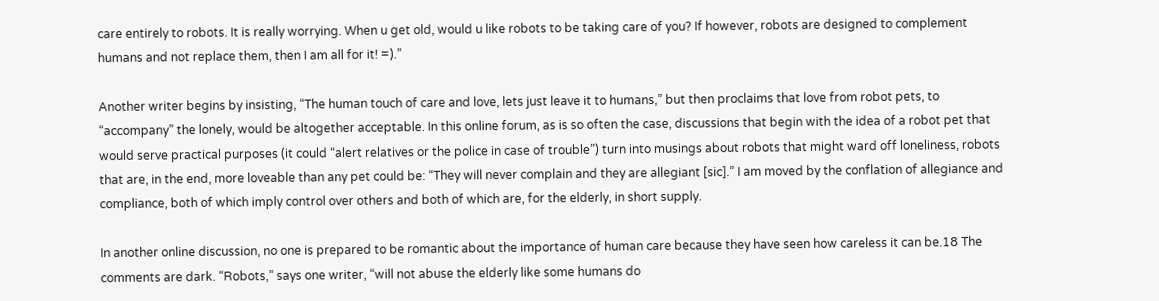care entirely to robots. It is really worrying. When u get old, would u like robots to be taking care of you? If however, robots are designed to complement humans and not replace them, then I am all for it! =).”

Another writer begins by insisting, “The human touch of care and love, lets just leave it to humans,” but then proclaims that love from robot pets, to “accompany” the lonely, would be altogether acceptable. In this online forum, as is so often the case, discussions that begin with the idea of a robot pet that would serve practical purposes (it could “alert relatives or the police in case of trouble”) turn into musings about robots that might ward off loneliness, robots that are, in the end, more loveable than any pet could be: “They will never complain and they are allegiant [sic].” I am moved by the conflation of allegiance and compliance, both of which imply control over others and both of which are, for the elderly, in short supply.

In another online discussion, no one is prepared to be romantic about the importance of human care because they have seen how careless it can be.18 The comments are dark. “Robots,” says one writer, “will not abuse the elderly like some humans do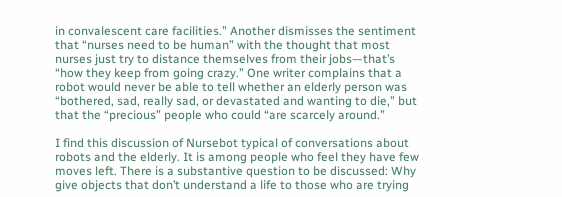in convalescent care facilities.” Another dismisses the sentiment that “nurses need to be human” with the thought that most nurses just try to distance themselves from their jobs—that’s “how they keep from going crazy.” One writer complains that a robot would never be able to tell whether an elderly person was “bothered, sad, really sad, or devastated and wanting to die,” but that the “precious” people who could “are scarcely around.”

I find this discussion of Nursebot typical of conversations about robots and the elderly. It is among people who feel they have few moves left. There is a substantive question to be discussed: Why give objects that don’t understand a life to those who are trying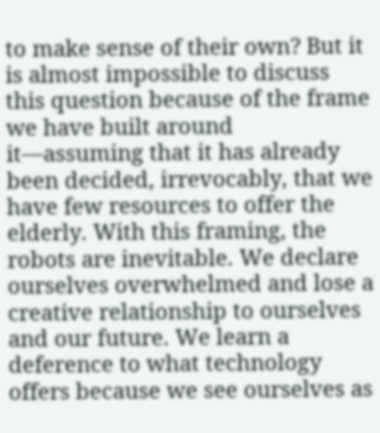to make sense of their own? But it is almost impossible to discuss this question because of the frame we have built around it—assuming that it has already been decided, irrevocably, that we have few resources to offer the elderly. With this framing, the robots are inevitable. We declare ourselves overwhelmed and lose a creative relationship to ourselves and our future. We learn a deference to what technology offers because we see ourselves as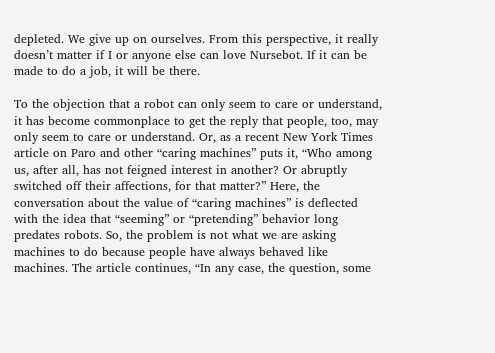depleted. We give up on ourselves. From this perspective, it really doesn’t matter if I or anyone else can love Nursebot. If it can be made to do a job, it will be there.

To the objection that a robot can only seem to care or understand, it has become commonplace to get the reply that people, too, may only seem to care or understand. Or, as a recent New York Times article on Paro and other “caring machines” puts it, “Who among us, after all, has not feigned interest in another? Or abruptly switched off their affections, for that matter?” Here, the conversation about the value of “caring machines” is deflected with the idea that “seeming” or “pretending” behavior long predates robots. So, the problem is not what we are asking machines to do because people have always behaved like machines. The article continues, “In any case, the question, some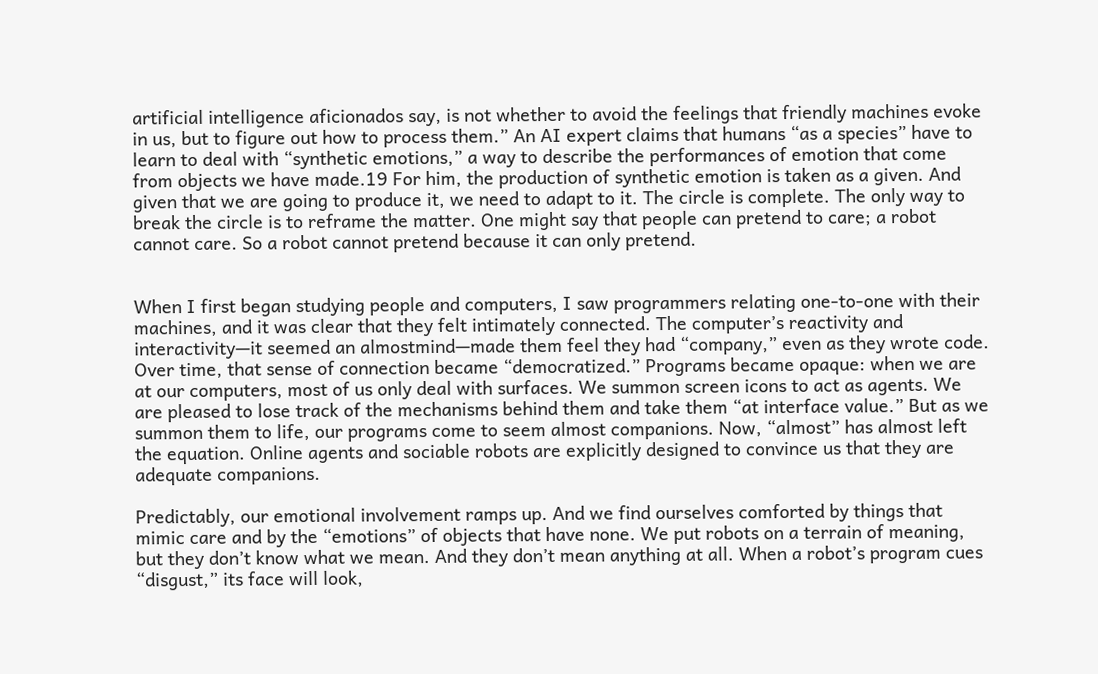artificial intelligence aficionados say, is not whether to avoid the feelings that friendly machines evoke in us, but to figure out how to process them.” An AI expert claims that humans “as a species” have to learn to deal with “synthetic emotions,” a way to describe the performances of emotion that come from objects we have made.19 For him, the production of synthetic emotion is taken as a given. And given that we are going to produce it, we need to adapt to it. The circle is complete. The only way to break the circle is to reframe the matter. One might say that people can pretend to care; a robot cannot care. So a robot cannot pretend because it can only pretend.


When I first began studying people and computers, I saw programmers relating one-to-one with their machines, and it was clear that they felt intimately connected. The computer’s reactivity and interactivity—it seemed an almostmind—made them feel they had “company,” even as they wrote code. Over time, that sense of connection became “democratized.” Programs became opaque: when we are at our computers, most of us only deal with surfaces. We summon screen icons to act as agents. We are pleased to lose track of the mechanisms behind them and take them “at interface value.” But as we summon them to life, our programs come to seem almost companions. Now, “almost” has almost left the equation. Online agents and sociable robots are explicitly designed to convince us that they are adequate companions.

Predictably, our emotional involvement ramps up. And we find ourselves comforted by things that mimic care and by the “emotions” of objects that have none. We put robots on a terrain of meaning, but they don’t know what we mean. And they don’t mean anything at all. When a robot’s program cues “disgust,” its face will look,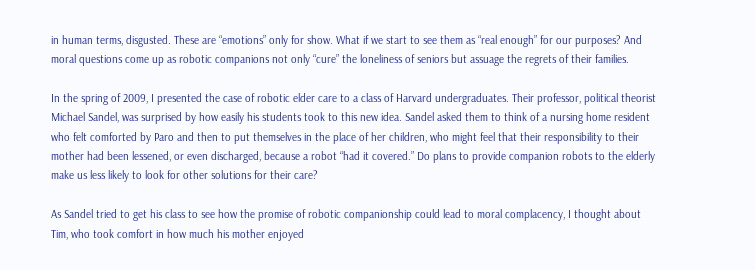in human terms, disgusted. These are “emotions” only for show. What if we start to see them as “real enough” for our purposes? And moral questions come up as robotic companions not only “cure” the loneliness of seniors but assuage the regrets of their families.

In the spring of 2009, I presented the case of robotic elder care to a class of Harvard undergraduates. Their professor, political theorist Michael Sandel, was surprised by how easily his students took to this new idea. Sandel asked them to think of a nursing home resident who felt comforted by Paro and then to put themselves in the place of her children, who might feel that their responsibility to their mother had been lessened, or even discharged, because a robot “had it covered.” Do plans to provide companion robots to the elderly make us less likely to look for other solutions for their care?

As Sandel tried to get his class to see how the promise of robotic companionship could lead to moral complacency, I thought about Tim, who took comfort in how much his mother enjoyed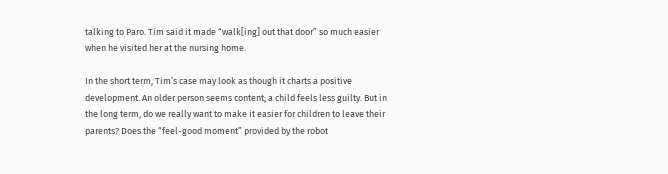talking to Paro. Tim said it made “walk[ing] out that door” so much easier when he visited her at the nursing home.

In the short term, Tim’s case may look as though it charts a positive development. An older person seems content; a child feels less guilty. But in the long term, do we really want to make it easier for children to leave their parents? Does the “feel-good moment” provided by the robot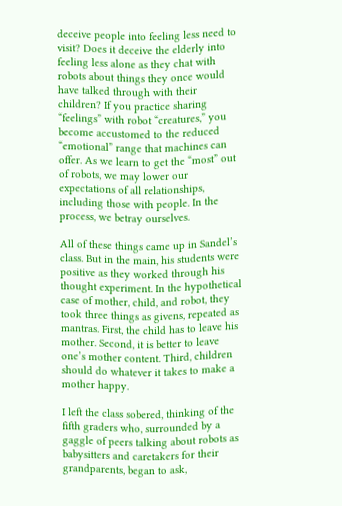deceive people into feeling less need to visit? Does it deceive the elderly into feeling less alone as they chat with robots about things they once would have talked through with their children? If you practice sharing “feelings” with robot “creatures,” you become accustomed to the reduced “emotional” range that machines can offer. As we learn to get the “most” out of robots, we may lower our expectations of all relationships, including those with people. In the process, we betray ourselves.

All of these things came up in Sandel’s class. But in the main, his students were positive as they worked through his thought experiment. In the hypothetical case of mother, child, and robot, they took three things as givens, repeated as mantras. First, the child has to leave his mother. Second, it is better to leave one’s mother content. Third, children should do whatever it takes to make a mother happy.

I left the class sobered, thinking of the fifth graders who, surrounded by a gaggle of peers talking about robots as babysitters and caretakers for their grandparents, began to ask,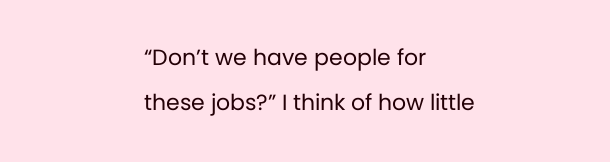“Don’t we have people for these jobs?” I think of how little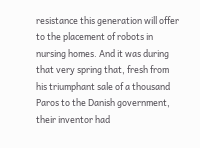resistance this generation will offer to the placement of robots in nursing homes. And it was during that very spring that, fresh from his triumphant sale of a thousand Paros to the Danish government, their inventor had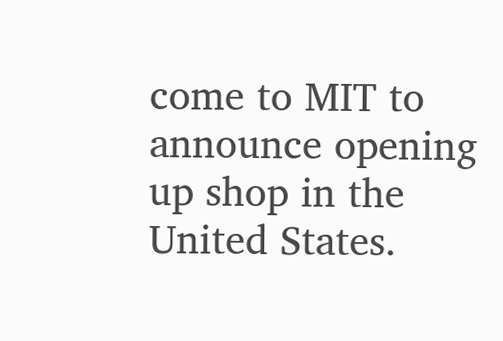come to MIT to announce opening up shop in the United States.